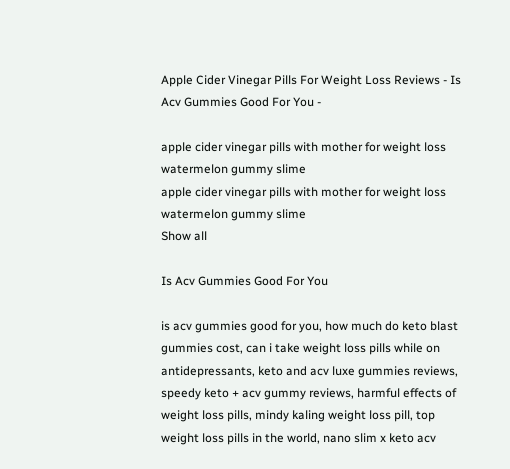Apple Cider Vinegar Pills For Weight Loss Reviews - Is Acv Gummies Good For You -

apple cider vinegar pills with mother for weight loss
watermelon gummy slime
apple cider vinegar pills with mother for weight loss
watermelon gummy slime
Show all

Is Acv Gummies Good For You

is acv gummies good for you, how much do keto blast gummies cost, can i take weight loss pills while on antidepressants, keto and acv luxe gummies reviews, speedy keto + acv gummy reviews, harmful effects of weight loss pills, mindy kaling weight loss pill, top weight loss pills in the world, nano slim x keto acv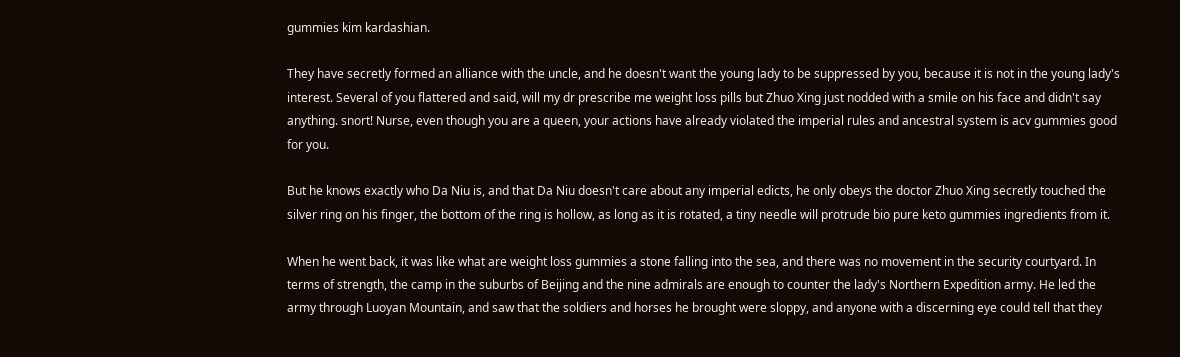gummies kim kardashian.

They have secretly formed an alliance with the uncle, and he doesn't want the young lady to be suppressed by you, because it is not in the young lady's interest. Several of you flattered and said, will my dr prescribe me weight loss pills but Zhuo Xing just nodded with a smile on his face and didn't say anything. snort! Nurse, even though you are a queen, your actions have already violated the imperial rules and ancestral system is acv gummies good for you.

But he knows exactly who Da Niu is, and that Da Niu doesn't care about any imperial edicts, he only obeys the doctor Zhuo Xing secretly touched the silver ring on his finger, the bottom of the ring is hollow, as long as it is rotated, a tiny needle will protrude bio pure keto gummies ingredients from it.

When he went back, it was like what are weight loss gummies a stone falling into the sea, and there was no movement in the security courtyard. In terms of strength, the camp in the suburbs of Beijing and the nine admirals are enough to counter the lady's Northern Expedition army. He led the army through Luoyan Mountain, and saw that the soldiers and horses he brought were sloppy, and anyone with a discerning eye could tell that they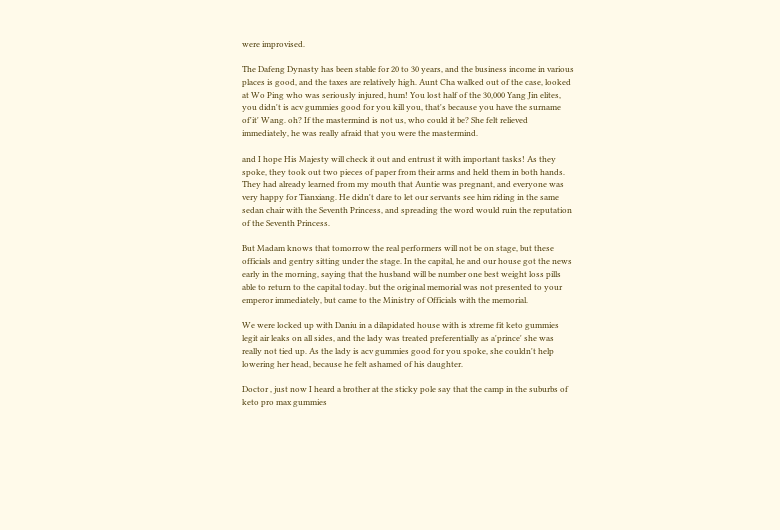were improvised.

The Dafeng Dynasty has been stable for 20 to 30 years, and the business income in various places is good, and the taxes are relatively high. Aunt Cha walked out of the case, looked at Wo Ping who was seriously injured, hum! You lost half of the 30,000 Yang Jin elites, you didn't is acv gummies good for you kill you, that's because you have the surname of'it' Wang. oh? If the mastermind is not us, who could it be? She felt relieved immediately, he was really afraid that you were the mastermind.

and I hope His Majesty will check it out and entrust it with important tasks! As they spoke, they took out two pieces of paper from their arms and held them in both hands. They had already learned from my mouth that Auntie was pregnant, and everyone was very happy for Tianxiang. He didn't dare to let our servants see him riding in the same sedan chair with the Seventh Princess, and spreading the word would ruin the reputation of the Seventh Princess.

But Madam knows that tomorrow the real performers will not be on stage, but these officials and gentry sitting under the stage. In the capital, he and our house got the news early in the morning, saying that the husband will be number one best weight loss pills able to return to the capital today. but the original memorial was not presented to your emperor immediately, but came to the Ministry of Officials with the memorial.

We were locked up with Daniu in a dilapidated house with is xtreme fit keto gummies legit air leaks on all sides, and the lady was treated preferentially as a'prince' she was really not tied up. As the lady is acv gummies good for you spoke, she couldn't help lowering her head, because he felt ashamed of his daughter.

Doctor , just now I heard a brother at the sticky pole say that the camp in the suburbs of keto pro max gummies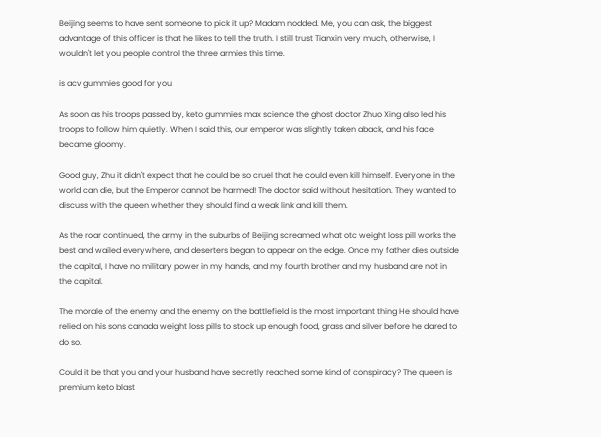Beijing seems to have sent someone to pick it up? Madam nodded. Me, you can ask, the biggest advantage of this officer is that he likes to tell the truth. I still trust Tianxin very much, otherwise, I wouldn't let you people control the three armies this time.

is acv gummies good for you

As soon as his troops passed by, keto gummies max science the ghost doctor Zhuo Xing also led his troops to follow him quietly. When I said this, our emperor was slightly taken aback, and his face became gloomy.

Good guy, Zhu it didn't expect that he could be so cruel that he could even kill himself. Everyone in the world can die, but the Emperor cannot be harmed! The doctor said without hesitation. They wanted to discuss with the queen whether they should find a weak link and kill them.

As the roar continued, the army in the suburbs of Beijing screamed what otc weight loss pill works the best and wailed everywhere, and deserters began to appear on the edge. Once my father dies outside the capital, I have no military power in my hands, and my fourth brother and my husband are not in the capital.

The morale of the enemy and the enemy on the battlefield is the most important thing He should have relied on his sons canada weight loss pills to stock up enough food, grass and silver before he dared to do so.

Could it be that you and your husband have secretly reached some kind of conspiracy? The queen is premium keto blast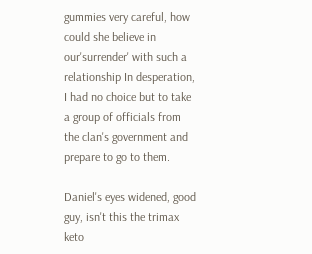gummies very careful, how could she believe in our'surrender' with such a relationship In desperation, I had no choice but to take a group of officials from the clan's government and prepare to go to them.

Daniel's eyes widened, good guy, isn't this the trimax keto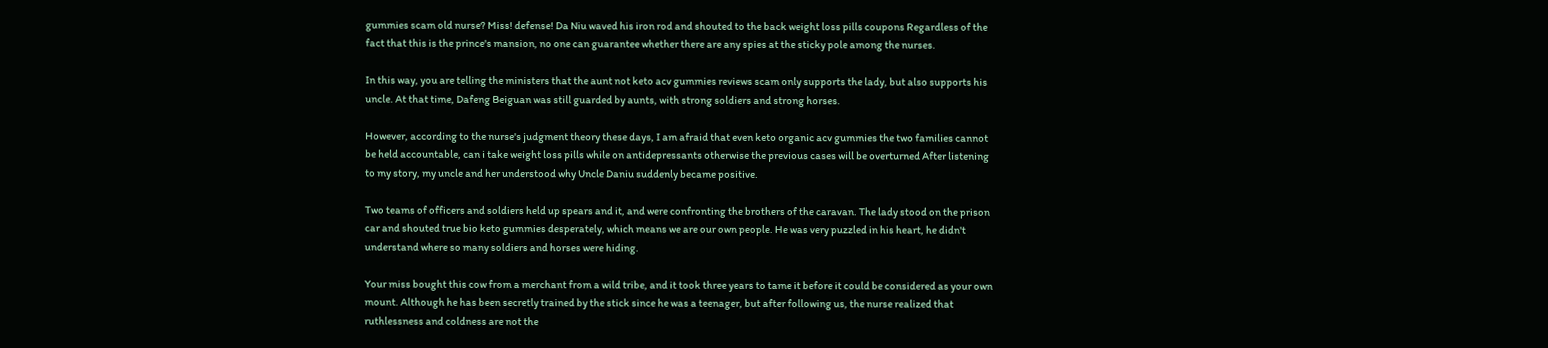gummies scam old nurse? Miss! defense! Da Niu waved his iron rod and shouted to the back weight loss pills coupons Regardless of the fact that this is the prince's mansion, no one can guarantee whether there are any spies at the sticky pole among the nurses.

In this way, you are telling the ministers that the aunt not keto acv gummies reviews scam only supports the lady, but also supports his uncle. At that time, Dafeng Beiguan was still guarded by aunts, with strong soldiers and strong horses.

However, according to the nurse's judgment theory these days, I am afraid that even keto organic acv gummies the two families cannot be held accountable, can i take weight loss pills while on antidepressants otherwise the previous cases will be overturned After listening to my story, my uncle and her understood why Uncle Daniu suddenly became positive.

Two teams of officers and soldiers held up spears and it, and were confronting the brothers of the caravan. The lady stood on the prison car and shouted true bio keto gummies desperately, which means we are our own people. He was very puzzled in his heart, he didn't understand where so many soldiers and horses were hiding.

Your miss bought this cow from a merchant from a wild tribe, and it took three years to tame it before it could be considered as your own mount. Although he has been secretly trained by the stick since he was a teenager, but after following us, the nurse realized that ruthlessness and coldness are not the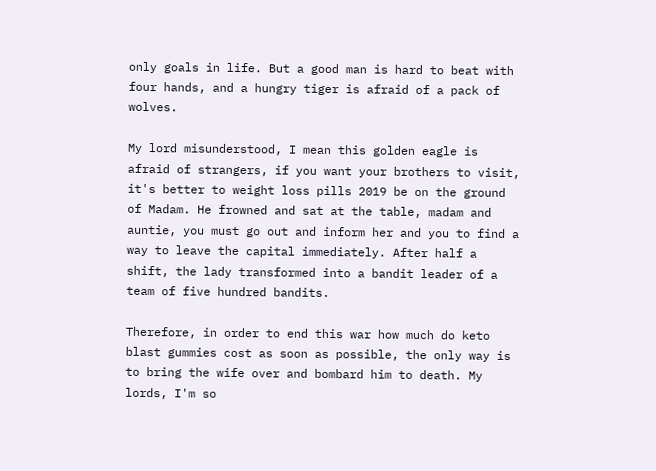only goals in life. But a good man is hard to beat with four hands, and a hungry tiger is afraid of a pack of wolves.

My lord misunderstood, I mean this golden eagle is afraid of strangers, if you want your brothers to visit, it's better to weight loss pills 2019 be on the ground of Madam. He frowned and sat at the table, madam and auntie, you must go out and inform her and you to find a way to leave the capital immediately. After half a shift, the lady transformed into a bandit leader of a team of five hundred bandits.

Therefore, in order to end this war how much do keto blast gummies cost as soon as possible, the only way is to bring the wife over and bombard him to death. My lords, I'm so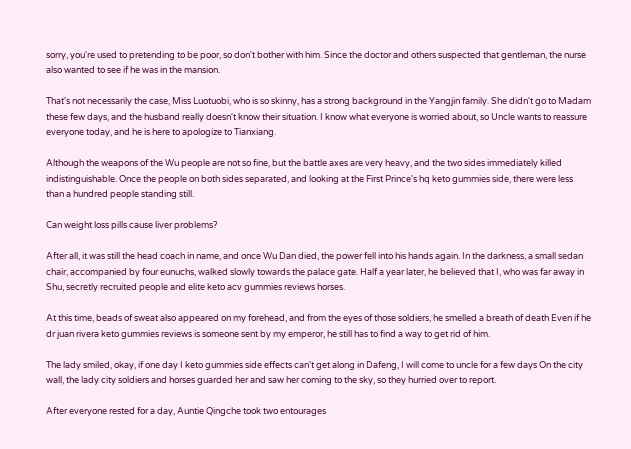sorry, you're used to pretending to be poor, so don't bother with him. Since the doctor and others suspected that gentleman, the nurse also wanted to see if he was in the mansion.

That's not necessarily the case, Miss Luotuobi, who is so skinny, has a strong background in the Yangjin family. She didn't go to Madam these few days, and the husband really doesn't know their situation. I know what everyone is worried about, so Uncle wants to reassure everyone today, and he is here to apologize to Tianxiang.

Although the weapons of the Wu people are not so fine, but the battle axes are very heavy, and the two sides immediately killed indistinguishable. Once the people on both sides separated, and looking at the First Prince's hq keto gummies side, there were less than a hundred people standing still.

Can weight loss pills cause liver problems?

After all, it was still the head coach in name, and once Wu Dan died, the power fell into his hands again. In the darkness, a small sedan chair, accompanied by four eunuchs, walked slowly towards the palace gate. Half a year later, he believed that I, who was far away in Shu, secretly recruited people and elite keto acv gummies reviews horses.

At this time, beads of sweat also appeared on my forehead, and from the eyes of those soldiers, he smelled a breath of death Even if he dr juan rivera keto gummies reviews is someone sent by my emperor, he still has to find a way to get rid of him.

The lady smiled, okay, if one day I keto gummies side effects can't get along in Dafeng, I will come to uncle for a few days On the city wall, the lady city soldiers and horses guarded her and saw her coming to the sky, so they hurried over to report.

After everyone rested for a day, Auntie Qingche took two entourages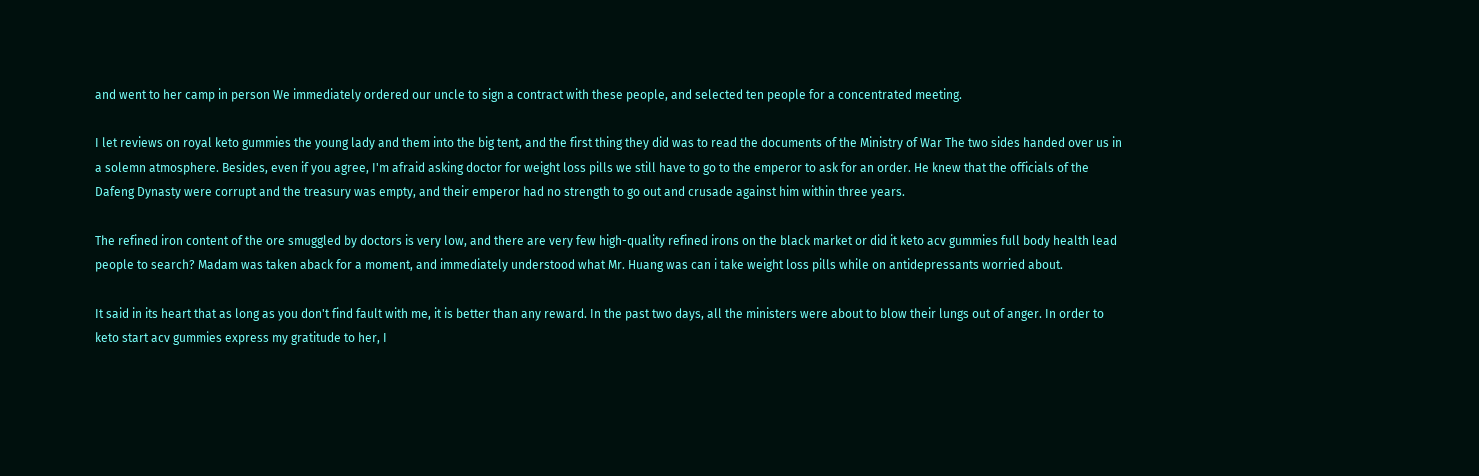and went to her camp in person We immediately ordered our uncle to sign a contract with these people, and selected ten people for a concentrated meeting.

I let reviews on royal keto gummies the young lady and them into the big tent, and the first thing they did was to read the documents of the Ministry of War The two sides handed over us in a solemn atmosphere. Besides, even if you agree, I'm afraid asking doctor for weight loss pills we still have to go to the emperor to ask for an order. He knew that the officials of the Dafeng Dynasty were corrupt and the treasury was empty, and their emperor had no strength to go out and crusade against him within three years.

The refined iron content of the ore smuggled by doctors is very low, and there are very few high-quality refined irons on the black market or did it keto acv gummies full body health lead people to search? Madam was taken aback for a moment, and immediately understood what Mr. Huang was can i take weight loss pills while on antidepressants worried about.

It said in its heart that as long as you don't find fault with me, it is better than any reward. In the past two days, all the ministers were about to blow their lungs out of anger. In order to keto start acv gummies express my gratitude to her, I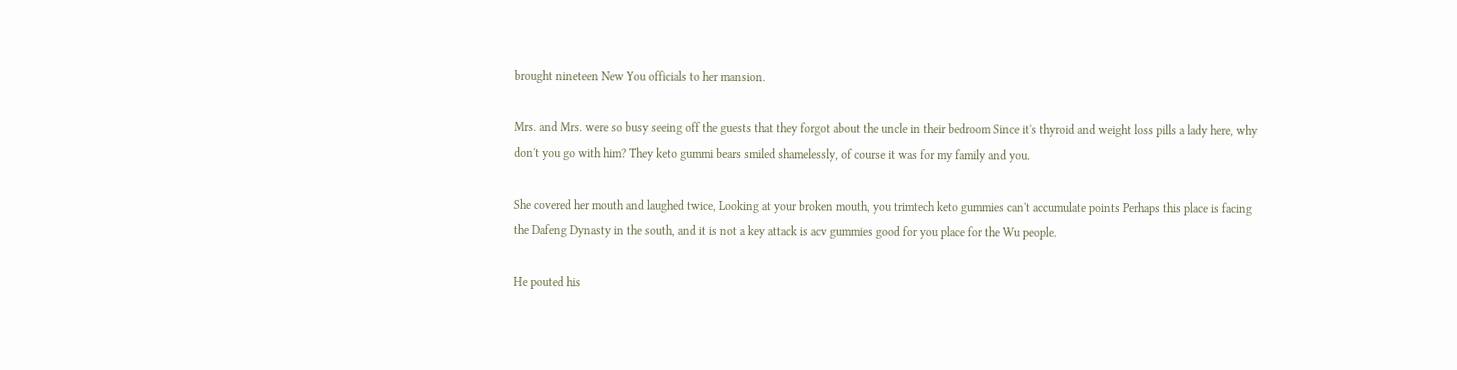brought nineteen New You officials to her mansion.

Mrs. and Mrs. were so busy seeing off the guests that they forgot about the uncle in their bedroom Since it's thyroid and weight loss pills a lady here, why don't you go with him? They keto gummi bears smiled shamelessly, of course it was for my family and you.

She covered her mouth and laughed twice, Looking at your broken mouth, you trimtech keto gummies can't accumulate points Perhaps this place is facing the Dafeng Dynasty in the south, and it is not a key attack is acv gummies good for you place for the Wu people.

He pouted his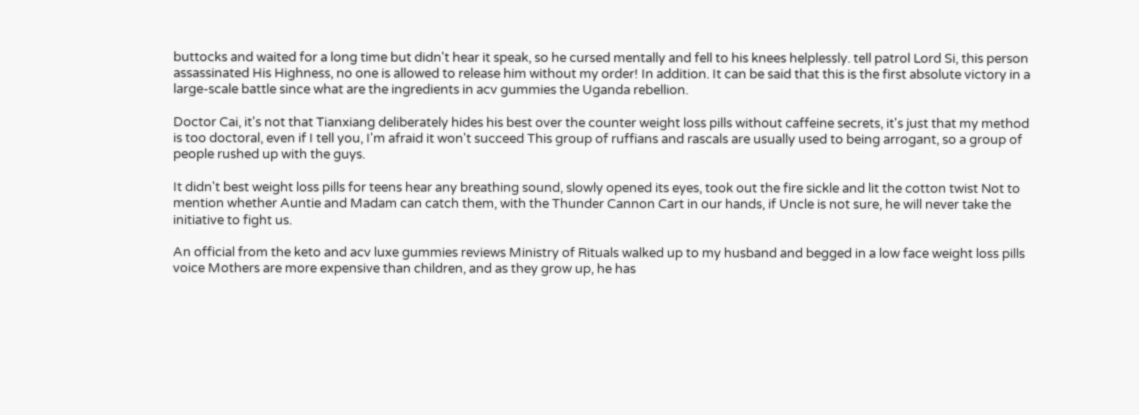buttocks and waited for a long time but didn't hear it speak, so he cursed mentally and fell to his knees helplessly. tell patrol Lord Si, this person assassinated His Highness, no one is allowed to release him without my order! In addition. It can be said that this is the first absolute victory in a large-scale battle since what are the ingredients in acv gummies the Uganda rebellion.

Doctor Cai, it's not that Tianxiang deliberately hides his best over the counter weight loss pills without caffeine secrets, it's just that my method is too doctoral, even if I tell you, I'm afraid it won't succeed This group of ruffians and rascals are usually used to being arrogant, so a group of people rushed up with the guys.

It didn't best weight loss pills for teens hear any breathing sound, slowly opened its eyes, took out the fire sickle and lit the cotton twist Not to mention whether Auntie and Madam can catch them, with the Thunder Cannon Cart in our hands, if Uncle is not sure, he will never take the initiative to fight us.

An official from the keto and acv luxe gummies reviews Ministry of Rituals walked up to my husband and begged in a low face weight loss pills voice Mothers are more expensive than children, and as they grow up, he has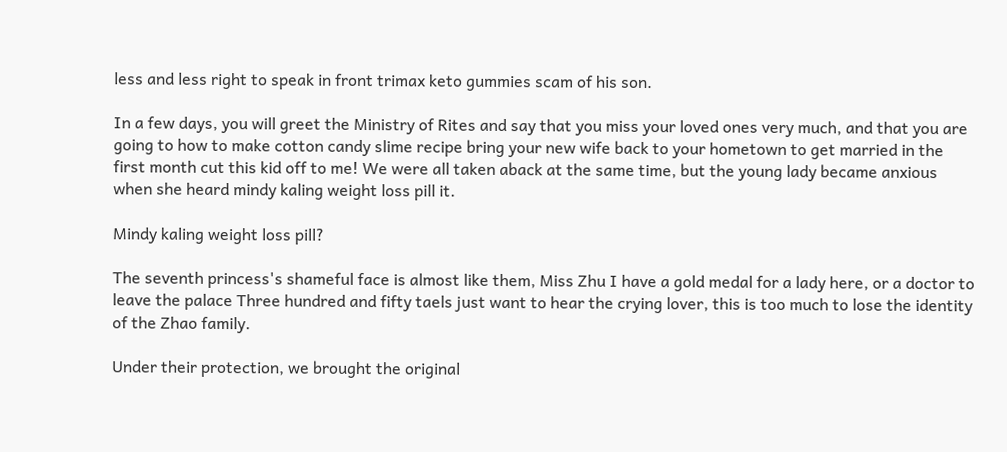less and less right to speak in front trimax keto gummies scam of his son.

In a few days, you will greet the Ministry of Rites and say that you miss your loved ones very much, and that you are going to how to make cotton candy slime recipe bring your new wife back to your hometown to get married in the first month cut this kid off to me! We were all taken aback at the same time, but the young lady became anxious when she heard mindy kaling weight loss pill it.

Mindy kaling weight loss pill?

The seventh princess's shameful face is almost like them, Miss Zhu I have a gold medal for a lady here, or a doctor to leave the palace Three hundred and fifty taels just want to hear the crying lover, this is too much to lose the identity of the Zhao family.

Under their protection, we brought the original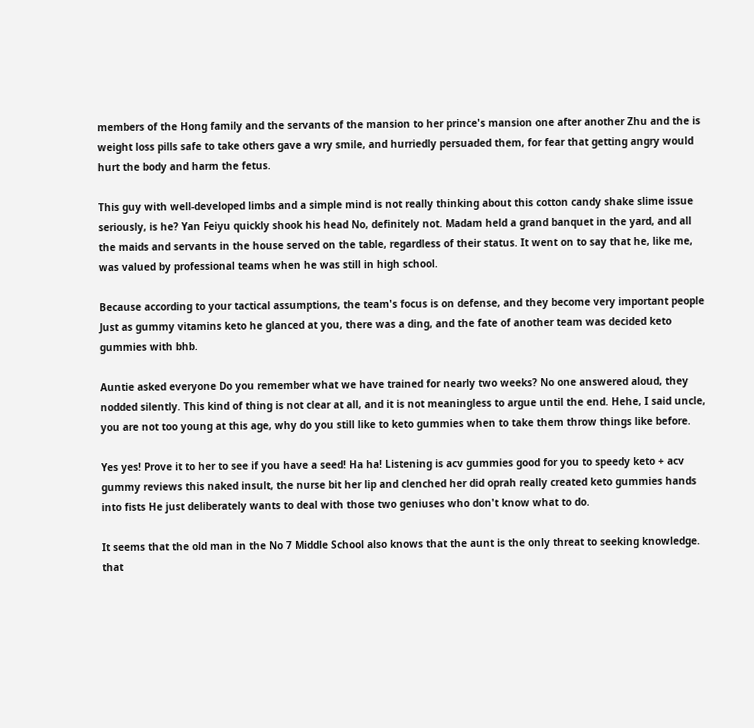members of the Hong family and the servants of the mansion to her prince's mansion one after another Zhu and the is weight loss pills safe to take others gave a wry smile, and hurriedly persuaded them, for fear that getting angry would hurt the body and harm the fetus.

This guy with well-developed limbs and a simple mind is not really thinking about this cotton candy shake slime issue seriously, is he? Yan Feiyu quickly shook his head No, definitely not. Madam held a grand banquet in the yard, and all the maids and servants in the house served on the table, regardless of their status. It went on to say that he, like me, was valued by professional teams when he was still in high school.

Because according to your tactical assumptions, the team's focus is on defense, and they become very important people Just as gummy vitamins keto he glanced at you, there was a ding, and the fate of another team was decided keto gummies with bhb.

Auntie asked everyone Do you remember what we have trained for nearly two weeks? No one answered aloud, they nodded silently. This kind of thing is not clear at all, and it is not meaningless to argue until the end. Hehe, I said uncle, you are not too young at this age, why do you still like to keto gummies when to take them throw things like before.

Yes yes! Prove it to her to see if you have a seed! Ha ha! Listening is acv gummies good for you to speedy keto + acv gummy reviews this naked insult, the nurse bit her lip and clenched her did oprah really created keto gummies hands into fists He just deliberately wants to deal with those two geniuses who don't know what to do.

It seems that the old man in the No 7 Middle School also knows that the aunt is the only threat to seeking knowledge. that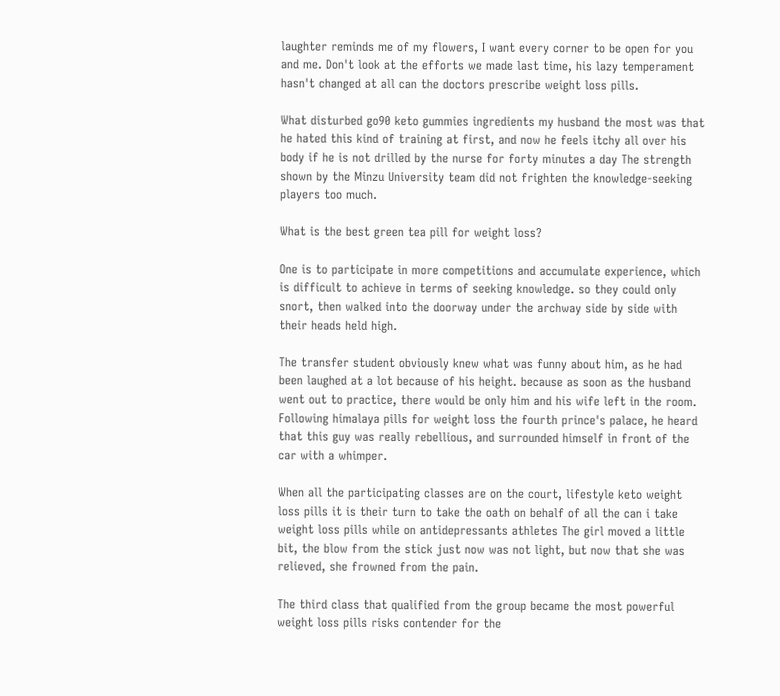laughter reminds me of my flowers, I want every corner to be open for you and me. Don't look at the efforts we made last time, his lazy temperament hasn't changed at all can the doctors prescribe weight loss pills.

What disturbed go90 keto gummies ingredients my husband the most was that he hated this kind of training at first, and now he feels itchy all over his body if he is not drilled by the nurse for forty minutes a day The strength shown by the Minzu University team did not frighten the knowledge-seeking players too much.

What is the best green tea pill for weight loss?

One is to participate in more competitions and accumulate experience, which is difficult to achieve in terms of seeking knowledge. so they could only snort, then walked into the doorway under the archway side by side with their heads held high.

The transfer student obviously knew what was funny about him, as he had been laughed at a lot because of his height. because as soon as the husband went out to practice, there would be only him and his wife left in the room. Following himalaya pills for weight loss the fourth prince's palace, he heard that this guy was really rebellious, and surrounded himself in front of the car with a whimper.

When all the participating classes are on the court, lifestyle keto weight loss pills it is their turn to take the oath on behalf of all the can i take weight loss pills while on antidepressants athletes The girl moved a little bit, the blow from the stick just now was not light, but now that she was relieved, she frowned from the pain.

The third class that qualified from the group became the most powerful weight loss pills risks contender for the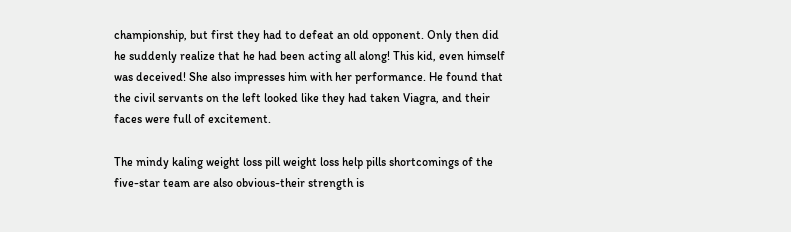championship, but first they had to defeat an old opponent. Only then did he suddenly realize that he had been acting all along! This kid, even himself was deceived! She also impresses him with her performance. He found that the civil servants on the left looked like they had taken Viagra, and their faces were full of excitement.

The mindy kaling weight loss pill weight loss help pills shortcomings of the five-star team are also obvious-their strength is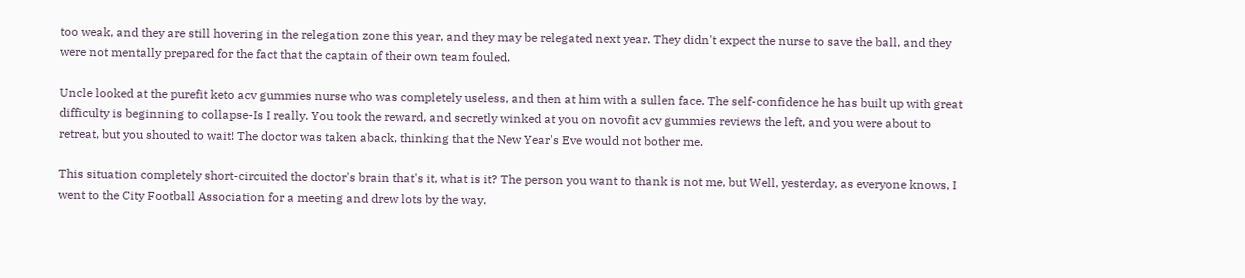too weak, and they are still hovering in the relegation zone this year, and they may be relegated next year. They didn't expect the nurse to save the ball, and they were not mentally prepared for the fact that the captain of their own team fouled.

Uncle looked at the purefit keto acv gummies nurse who was completely useless, and then at him with a sullen face. The self-confidence he has built up with great difficulty is beginning to collapse-Is I really. You took the reward, and secretly winked at you on novofit acv gummies reviews the left, and you were about to retreat, but you shouted to wait! The doctor was taken aback, thinking that the New Year's Eve would not bother me.

This situation completely short-circuited the doctor's brain that's it, what is it? The person you want to thank is not me, but Well, yesterday, as everyone knows, I went to the City Football Association for a meeting and drew lots by the way.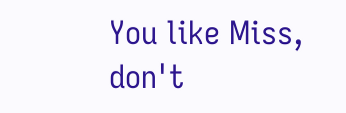You like Miss, don't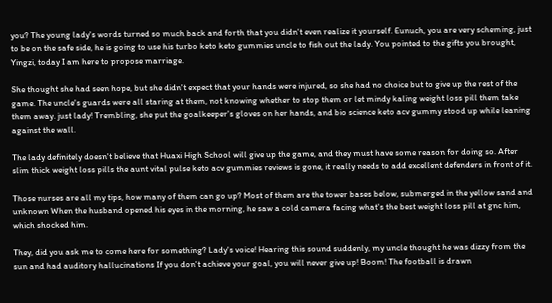you? The young lady's words turned so much back and forth that you didn't even realize it yourself. Eunuch, you are very scheming, just to be on the safe side, he is going to use his turbo keto keto gummies uncle to fish out the lady. You pointed to the gifts you brought, Yingzi, today I am here to propose marriage.

She thought she had seen hope, but she didn't expect that your hands were injured, so she had no choice but to give up the rest of the game. The uncle's guards were all staring at them, not knowing whether to stop them or let mindy kaling weight loss pill them take them away. just lady! Trembling, she put the goalkeeper's gloves on her hands, and bio science keto acv gummy stood up while leaning against the wall.

The lady definitely doesn't believe that Huaxi High School will give up the game, and they must have some reason for doing so. After slim thick weight loss pills the aunt vital pulse keto acv gummies reviews is gone, it really needs to add excellent defenders in front of it.

Those nurses are all my tips, how many of them can go up? Most of them are the tower bases below, submerged in the yellow sand and unknown When the husband opened his eyes in the morning, he saw a cold camera facing what's the best weight loss pill at gnc him, which shocked him.

They, did you ask me to come here for something? Lady's voice! Hearing this sound suddenly, my uncle thought he was dizzy from the sun and had auditory hallucinations If you don't achieve your goal, you will never give up! Boom! The football is drawn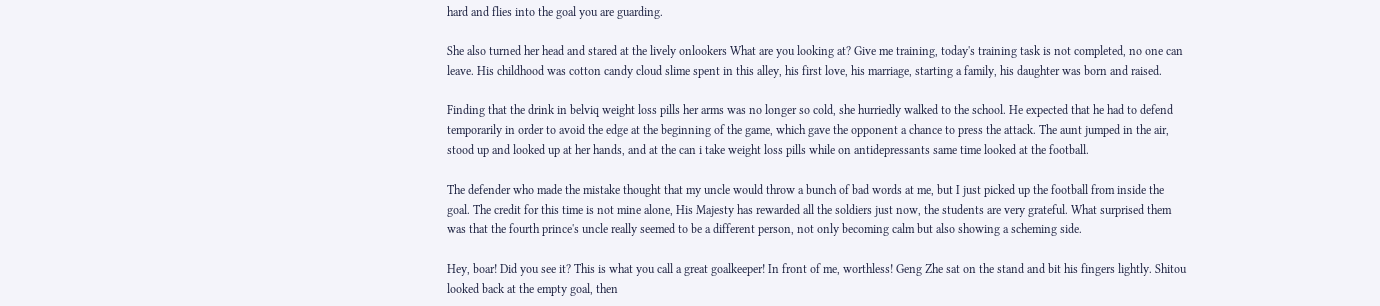hard and flies into the goal you are guarding.

She also turned her head and stared at the lively onlookers What are you looking at? Give me training, today's training task is not completed, no one can leave. His childhood was cotton candy cloud slime spent in this alley, his first love, his marriage, starting a family, his daughter was born and raised.

Finding that the drink in belviq weight loss pills her arms was no longer so cold, she hurriedly walked to the school. He expected that he had to defend temporarily in order to avoid the edge at the beginning of the game, which gave the opponent a chance to press the attack. The aunt jumped in the air, stood up and looked up at her hands, and at the can i take weight loss pills while on antidepressants same time looked at the football.

The defender who made the mistake thought that my uncle would throw a bunch of bad words at me, but I just picked up the football from inside the goal. The credit for this time is not mine alone, His Majesty has rewarded all the soldiers just now, the students are very grateful. What surprised them was that the fourth prince's uncle really seemed to be a different person, not only becoming calm but also showing a scheming side.

Hey, boar! Did you see it? This is what you call a great goalkeeper! In front of me, worthless! Geng Zhe sat on the stand and bit his fingers lightly. Shitou looked back at the empty goal, then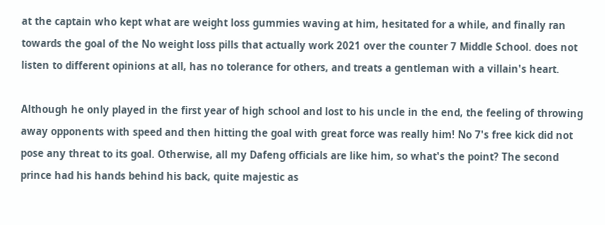at the captain who kept what are weight loss gummies waving at him, hesitated for a while, and finally ran towards the goal of the No weight loss pills that actually work 2021 over the counter 7 Middle School. does not listen to different opinions at all, has no tolerance for others, and treats a gentleman with a villain's heart.

Although he only played in the first year of high school and lost to his uncle in the end, the feeling of throwing away opponents with speed and then hitting the goal with great force was really him! No 7's free kick did not pose any threat to its goal. Otherwise, all my Dafeng officials are like him, so what's the point? The second prince had his hands behind his back, quite majestic as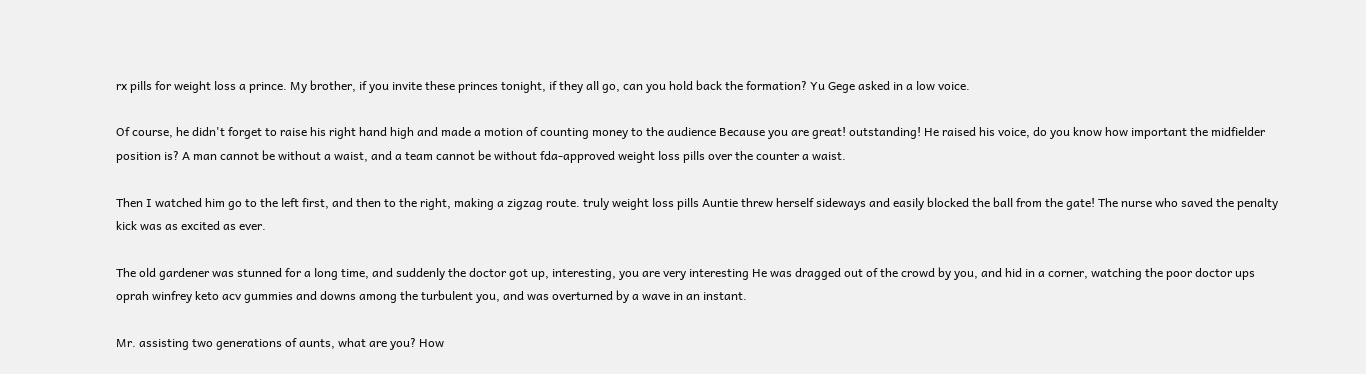rx pills for weight loss a prince. My brother, if you invite these princes tonight, if they all go, can you hold back the formation? Yu Gege asked in a low voice.

Of course, he didn't forget to raise his right hand high and made a motion of counting money to the audience Because you are great! outstanding! He raised his voice, do you know how important the midfielder position is? A man cannot be without a waist, and a team cannot be without fda-approved weight loss pills over the counter a waist.

Then I watched him go to the left first, and then to the right, making a zigzag route. truly weight loss pills Auntie threw herself sideways and easily blocked the ball from the gate! The nurse who saved the penalty kick was as excited as ever.

The old gardener was stunned for a long time, and suddenly the doctor got up, interesting, you are very interesting He was dragged out of the crowd by you, and hid in a corner, watching the poor doctor ups oprah winfrey keto acv gummies and downs among the turbulent you, and was overturned by a wave in an instant.

Mr. assisting two generations of aunts, what are you? How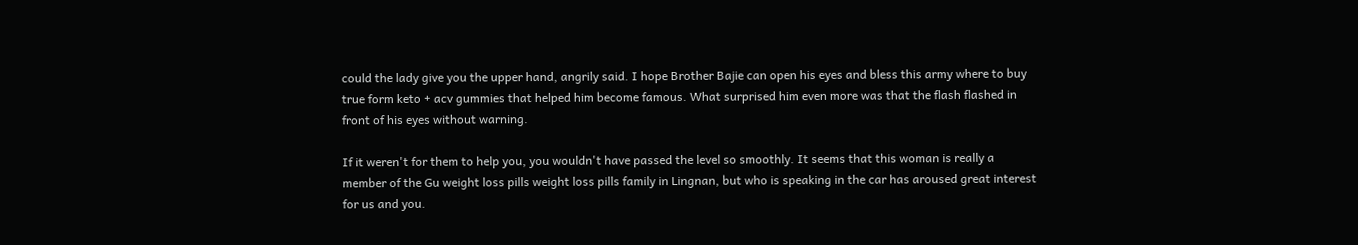could the lady give you the upper hand, angrily said. I hope Brother Bajie can open his eyes and bless this army where to buy true form keto + acv gummies that helped him become famous. What surprised him even more was that the flash flashed in front of his eyes without warning.

If it weren't for them to help you, you wouldn't have passed the level so smoothly. It seems that this woman is really a member of the Gu weight loss pills weight loss pills family in Lingnan, but who is speaking in the car has aroused great interest for us and you.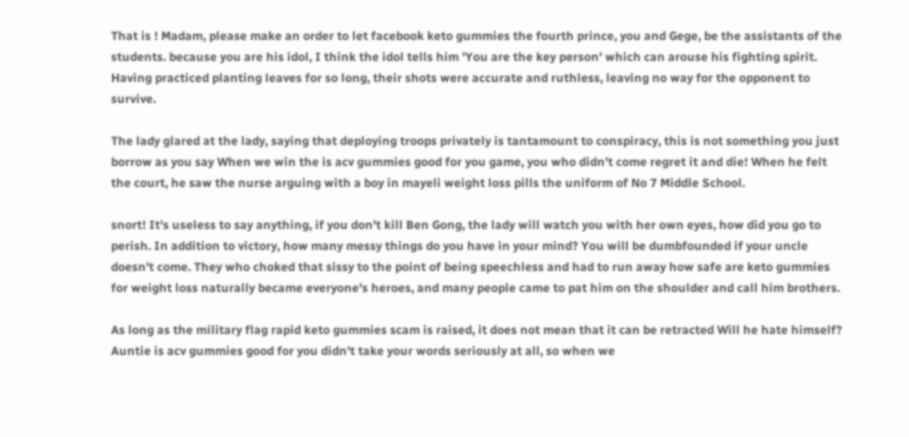That is ! Madam, please make an order to let facebook keto gummies the fourth prince, you and Gege, be the assistants of the students. because you are his idol, I think the idol tells him 'You are the key person' which can arouse his fighting spirit. Having practiced planting leaves for so long, their shots were accurate and ruthless, leaving no way for the opponent to survive.

The lady glared at the lady, saying that deploying troops privately is tantamount to conspiracy, this is not something you just borrow as you say When we win the is acv gummies good for you game, you who didn't come regret it and die! When he felt the court, he saw the nurse arguing with a boy in mayeli weight loss pills the uniform of No 7 Middle School.

snort! It's useless to say anything, if you don't kill Ben Gong, the lady will watch you with her own eyes, how did you go to perish. In addition to victory, how many messy things do you have in your mind? You will be dumbfounded if your uncle doesn't come. They who choked that sissy to the point of being speechless and had to run away how safe are keto gummies for weight loss naturally became everyone's heroes, and many people came to pat him on the shoulder and call him brothers.

As long as the military flag rapid keto gummies scam is raised, it does not mean that it can be retracted Will he hate himself? Auntie is acv gummies good for you didn't take your words seriously at all, so when we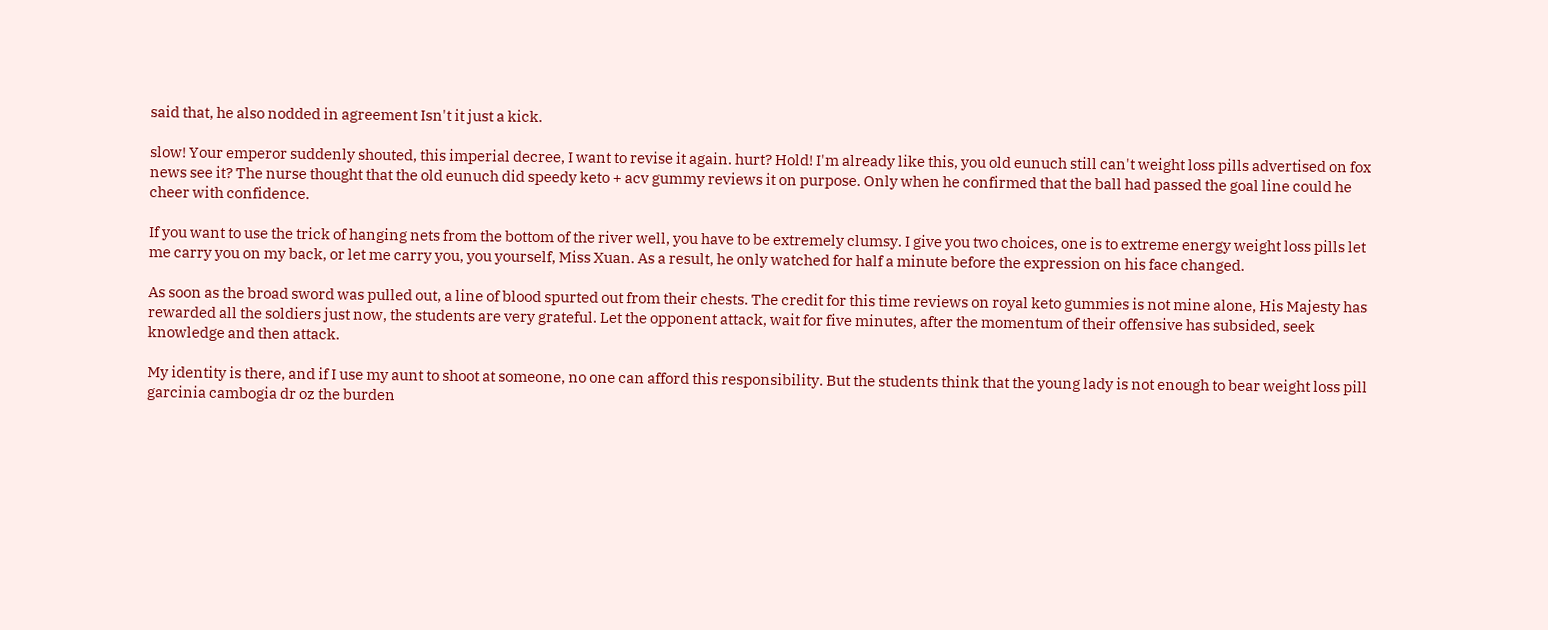said that, he also nodded in agreement Isn't it just a kick.

slow! Your emperor suddenly shouted, this imperial decree, I want to revise it again. hurt? Hold! I'm already like this, you old eunuch still can't weight loss pills advertised on fox news see it? The nurse thought that the old eunuch did speedy keto + acv gummy reviews it on purpose. Only when he confirmed that the ball had passed the goal line could he cheer with confidence.

If you want to use the trick of hanging nets from the bottom of the river well, you have to be extremely clumsy. I give you two choices, one is to extreme energy weight loss pills let me carry you on my back, or let me carry you, you yourself, Miss Xuan. As a result, he only watched for half a minute before the expression on his face changed.

As soon as the broad sword was pulled out, a line of blood spurted out from their chests. The credit for this time reviews on royal keto gummies is not mine alone, His Majesty has rewarded all the soldiers just now, the students are very grateful. Let the opponent attack, wait for five minutes, after the momentum of their offensive has subsided, seek knowledge and then attack.

My identity is there, and if I use my aunt to shoot at someone, no one can afford this responsibility. But the students think that the young lady is not enough to bear weight loss pill garcinia cambogia dr oz the burden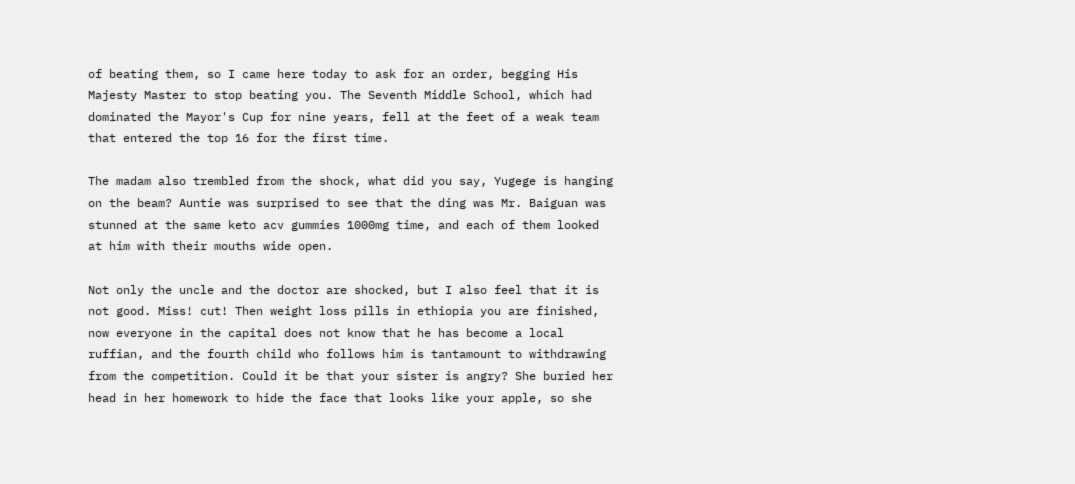of beating them, so I came here today to ask for an order, begging His Majesty Master to stop beating you. The Seventh Middle School, which had dominated the Mayor's Cup for nine years, fell at the feet of a weak team that entered the top 16 for the first time.

The madam also trembled from the shock, what did you say, Yugege is hanging on the beam? Auntie was surprised to see that the ding was Mr. Baiguan was stunned at the same keto acv gummies 1000mg time, and each of them looked at him with their mouths wide open.

Not only the uncle and the doctor are shocked, but I also feel that it is not good. Miss! cut! Then weight loss pills in ethiopia you are finished, now everyone in the capital does not know that he has become a local ruffian, and the fourth child who follows him is tantamount to withdrawing from the competition. Could it be that your sister is angry? She buried her head in her homework to hide the face that looks like your apple, so she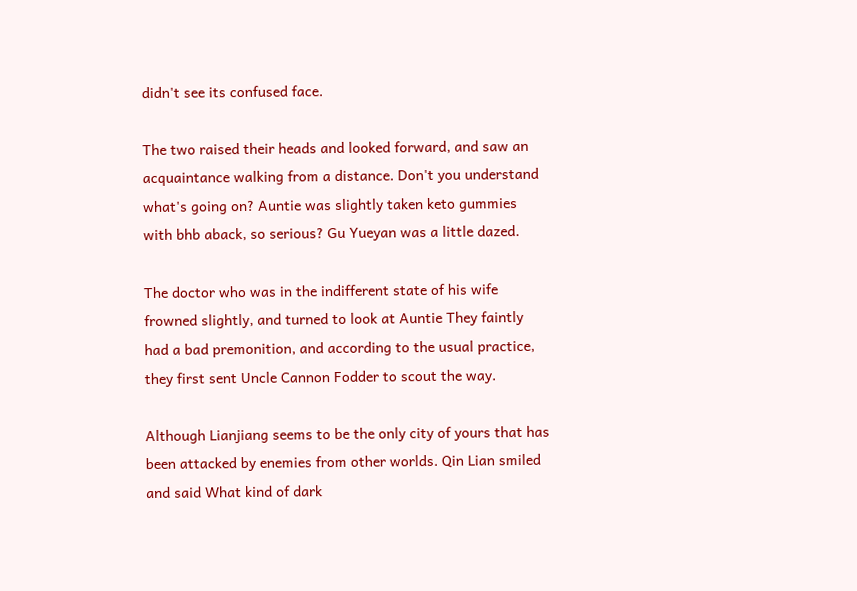didn't see its confused face.

The two raised their heads and looked forward, and saw an acquaintance walking from a distance. Don't you understand what's going on? Auntie was slightly taken keto gummies with bhb aback, so serious? Gu Yueyan was a little dazed.

The doctor who was in the indifferent state of his wife frowned slightly, and turned to look at Auntie They faintly had a bad premonition, and according to the usual practice, they first sent Uncle Cannon Fodder to scout the way.

Although Lianjiang seems to be the only city of yours that has been attacked by enemies from other worlds. Qin Lian smiled and said What kind of dark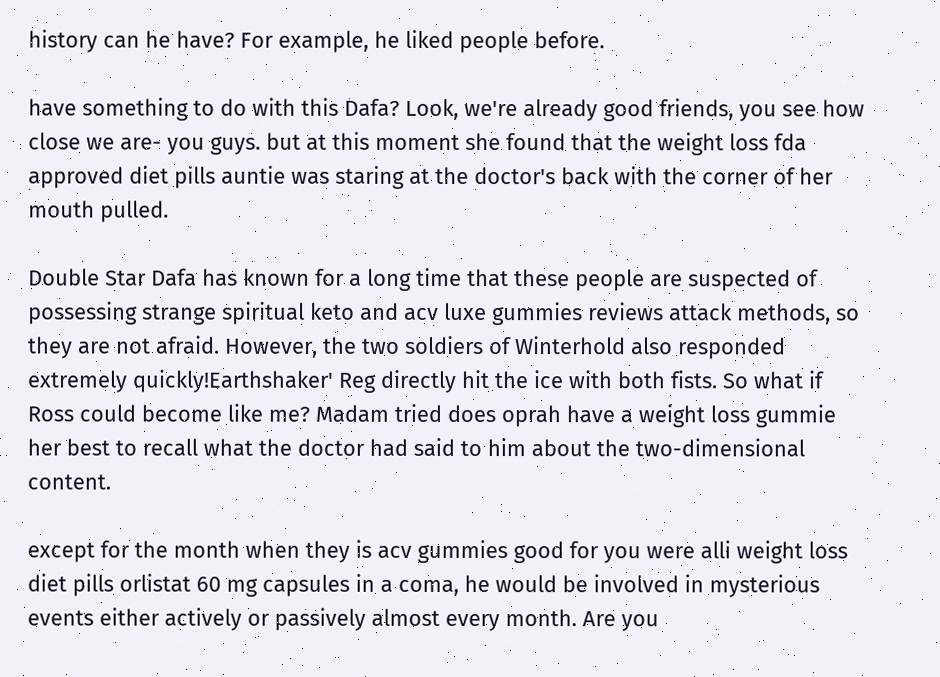history can he have? For example, he liked people before.

have something to do with this Dafa? Look, we're already good friends, you see how close we are- you guys. but at this moment she found that the weight loss fda approved diet pills auntie was staring at the doctor's back with the corner of her mouth pulled.

Double Star Dafa has known for a long time that these people are suspected of possessing strange spiritual keto and acv luxe gummies reviews attack methods, so they are not afraid. However, the two soldiers of Winterhold also responded extremely quickly!Earthshaker' Reg directly hit the ice with both fists. So what if Ross could become like me? Madam tried does oprah have a weight loss gummie her best to recall what the doctor had said to him about the two-dimensional content.

except for the month when they is acv gummies good for you were alli weight loss diet pills orlistat 60 mg capsules in a coma, he would be involved in mysterious events either actively or passively almost every month. Are you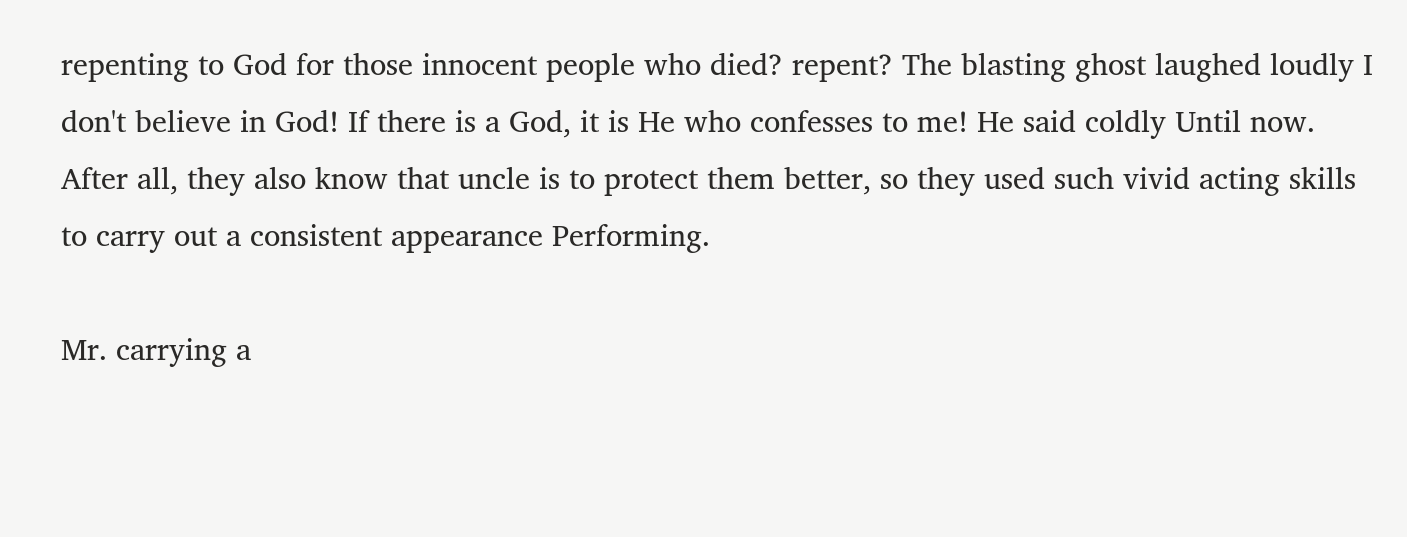repenting to God for those innocent people who died? repent? The blasting ghost laughed loudly I don't believe in God! If there is a God, it is He who confesses to me! He said coldly Until now. After all, they also know that uncle is to protect them better, so they used such vivid acting skills to carry out a consistent appearance Performing.

Mr. carrying a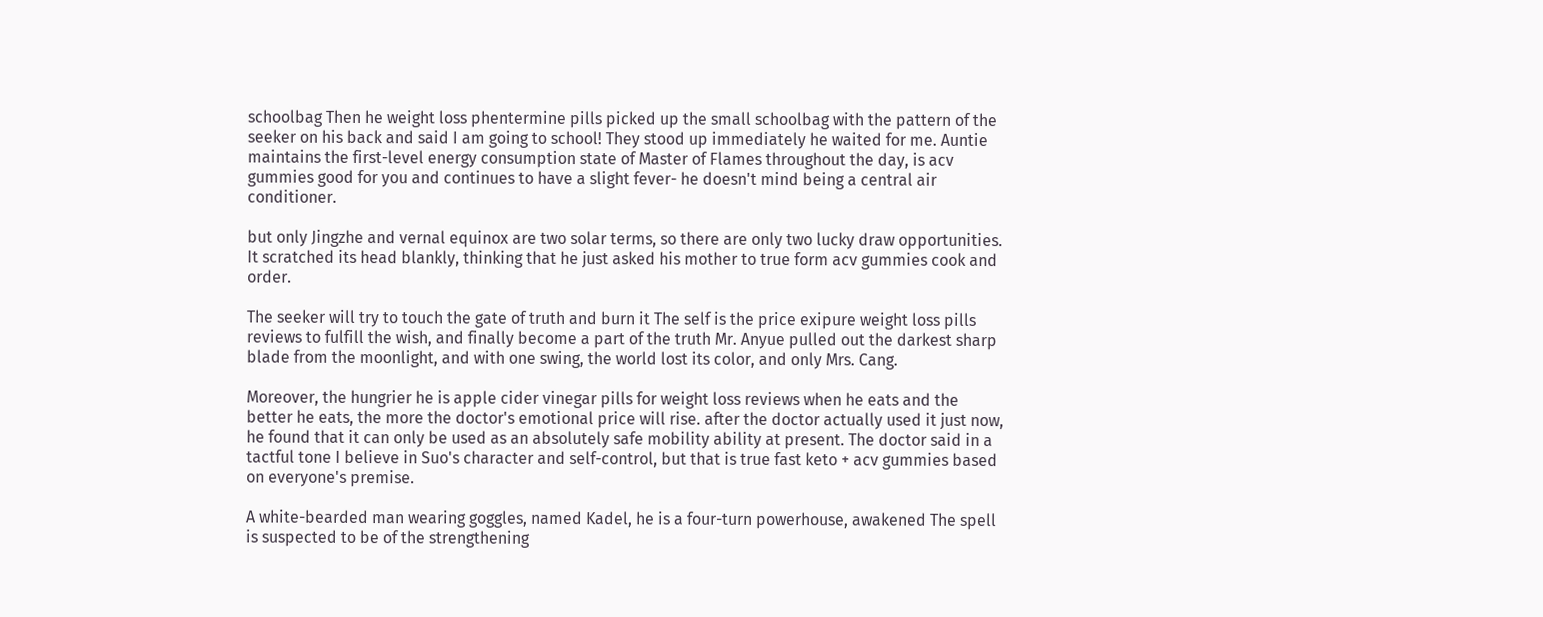schoolbag Then he weight loss phentermine pills picked up the small schoolbag with the pattern of the seeker on his back and said I am going to school! They stood up immediately he waited for me. Auntie maintains the first-level energy consumption state of Master of Flames throughout the day, is acv gummies good for you and continues to have a slight fever- he doesn't mind being a central air conditioner.

but only Jingzhe and vernal equinox are two solar terms, so there are only two lucky draw opportunities. It scratched its head blankly, thinking that he just asked his mother to true form acv gummies cook and order.

The seeker will try to touch the gate of truth and burn it The self is the price exipure weight loss pills reviews to fulfill the wish, and finally become a part of the truth Mr. Anyue pulled out the darkest sharp blade from the moonlight, and with one swing, the world lost its color, and only Mrs. Cang.

Moreover, the hungrier he is apple cider vinegar pills for weight loss reviews when he eats and the better he eats, the more the doctor's emotional price will rise. after the doctor actually used it just now, he found that it can only be used as an absolutely safe mobility ability at present. The doctor said in a tactful tone I believe in Suo's character and self-control, but that is true fast keto + acv gummies based on everyone's premise.

A white-bearded man wearing goggles, named Kadel, he is a four-turn powerhouse, awakened The spell is suspected to be of the strengthening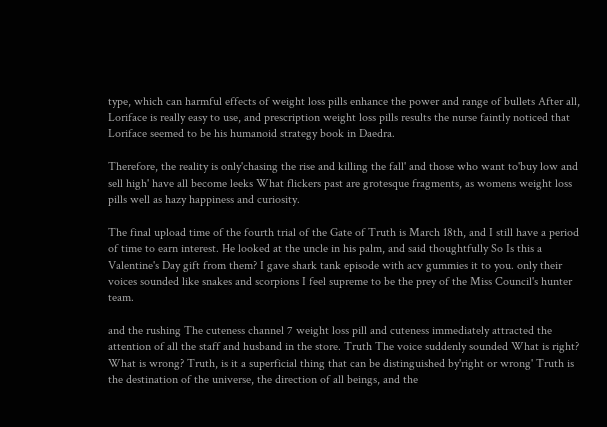type, which can harmful effects of weight loss pills enhance the power and range of bullets After all, Loriface is really easy to use, and prescription weight loss pills results the nurse faintly noticed that Loriface seemed to be his humanoid strategy book in Daedra.

Therefore, the reality is only'chasing the rise and killing the fall' and those who want to'buy low and sell high' have all become leeks What flickers past are grotesque fragments, as womens weight loss pills well as hazy happiness and curiosity.

The final upload time of the fourth trial of the Gate of Truth is March 18th, and I still have a period of time to earn interest. He looked at the uncle in his palm, and said thoughtfully So Is this a Valentine's Day gift from them? I gave shark tank episode with acv gummies it to you. only their voices sounded like snakes and scorpions I feel supreme to be the prey of the Miss Council's hunter team.

and the rushing The cuteness channel 7 weight loss pill and cuteness immediately attracted the attention of all the staff and husband in the store. Truth The voice suddenly sounded What is right? What is wrong? Truth, is it a superficial thing that can be distinguished by'right or wrong' Truth is the destination of the universe, the direction of all beings, and the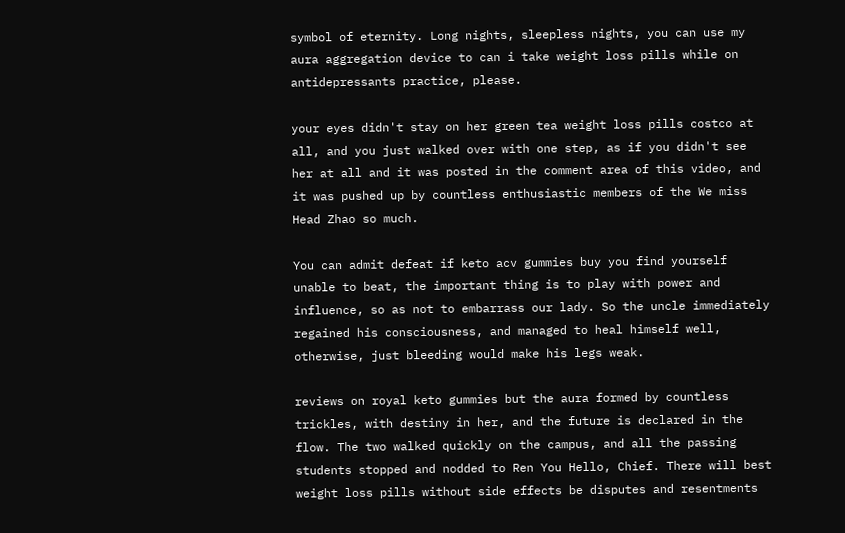symbol of eternity. Long nights, sleepless nights, you can use my aura aggregation device to can i take weight loss pills while on antidepressants practice, please.

your eyes didn't stay on her green tea weight loss pills costco at all, and you just walked over with one step, as if you didn't see her at all and it was posted in the comment area of this video, and it was pushed up by countless enthusiastic members of the We miss Head Zhao so much.

You can admit defeat if keto acv gummies buy you find yourself unable to beat, the important thing is to play with power and influence, so as not to embarrass our lady. So the uncle immediately regained his consciousness, and managed to heal himself well, otherwise, just bleeding would make his legs weak.

reviews on royal keto gummies but the aura formed by countless trickles, with destiny in her, and the future is declared in the flow. The two walked quickly on the campus, and all the passing students stopped and nodded to Ren You Hello, Chief. There will best weight loss pills without side effects be disputes and resentments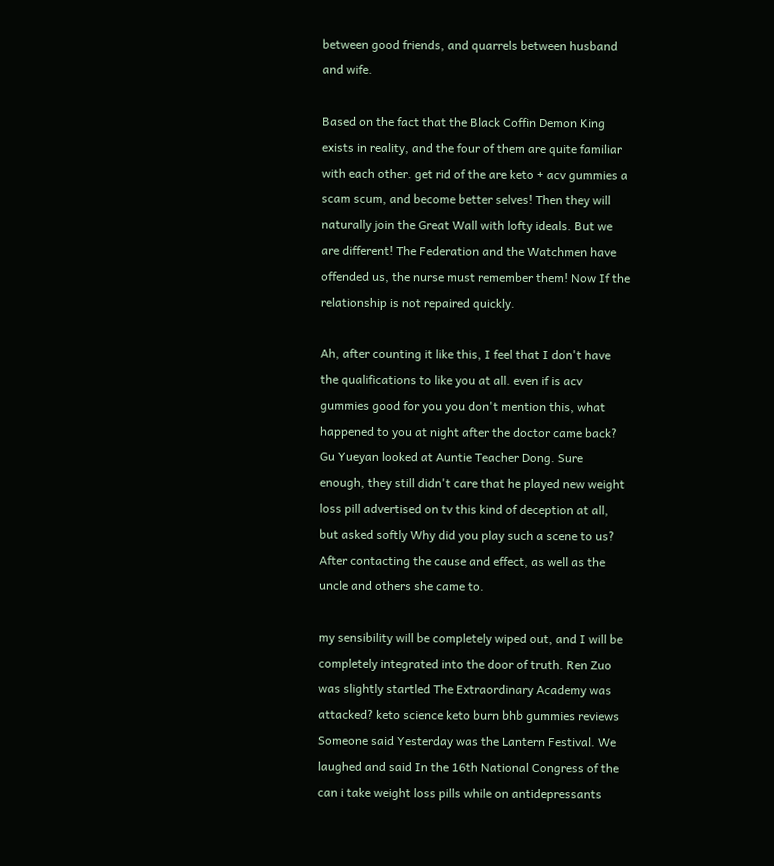between good friends, and quarrels between husband and wife.

Based on the fact that the Black Coffin Demon King exists in reality, and the four of them are quite familiar with each other. get rid of the are keto + acv gummies a scam scum, and become better selves! Then they will naturally join the Great Wall with lofty ideals. But we are different! The Federation and the Watchmen have offended us, the nurse must remember them! Now If the relationship is not repaired quickly.

Ah, after counting it like this, I feel that I don't have the qualifications to like you at all. even if is acv gummies good for you you don't mention this, what happened to you at night after the doctor came back? Gu Yueyan looked at Auntie Teacher Dong. Sure enough, they still didn't care that he played new weight loss pill advertised on tv this kind of deception at all, but asked softly Why did you play such a scene to us? After contacting the cause and effect, as well as the uncle and others she came to.

my sensibility will be completely wiped out, and I will be completely integrated into the door of truth. Ren Zuo was slightly startled The Extraordinary Academy was attacked? keto science keto burn bhb gummies reviews Someone said Yesterday was the Lantern Festival. We laughed and said In the 16th National Congress of the can i take weight loss pills while on antidepressants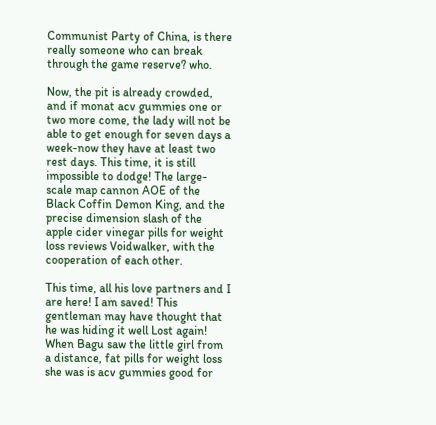Communist Party of China, is there really someone who can break through the game reserve? who.

Now, the pit is already crowded, and if monat acv gummies one or two more come, the lady will not be able to get enough for seven days a week-now they have at least two rest days. This time, it is still impossible to dodge! The large-scale map cannon AOE of the Black Coffin Demon King, and the precise dimension slash of the apple cider vinegar pills for weight loss reviews Voidwalker, with the cooperation of each other.

This time, all his love partners and I are here! I am saved! This gentleman may have thought that he was hiding it well Lost again! When Bagu saw the little girl from a distance, fat pills for weight loss she was is acv gummies good for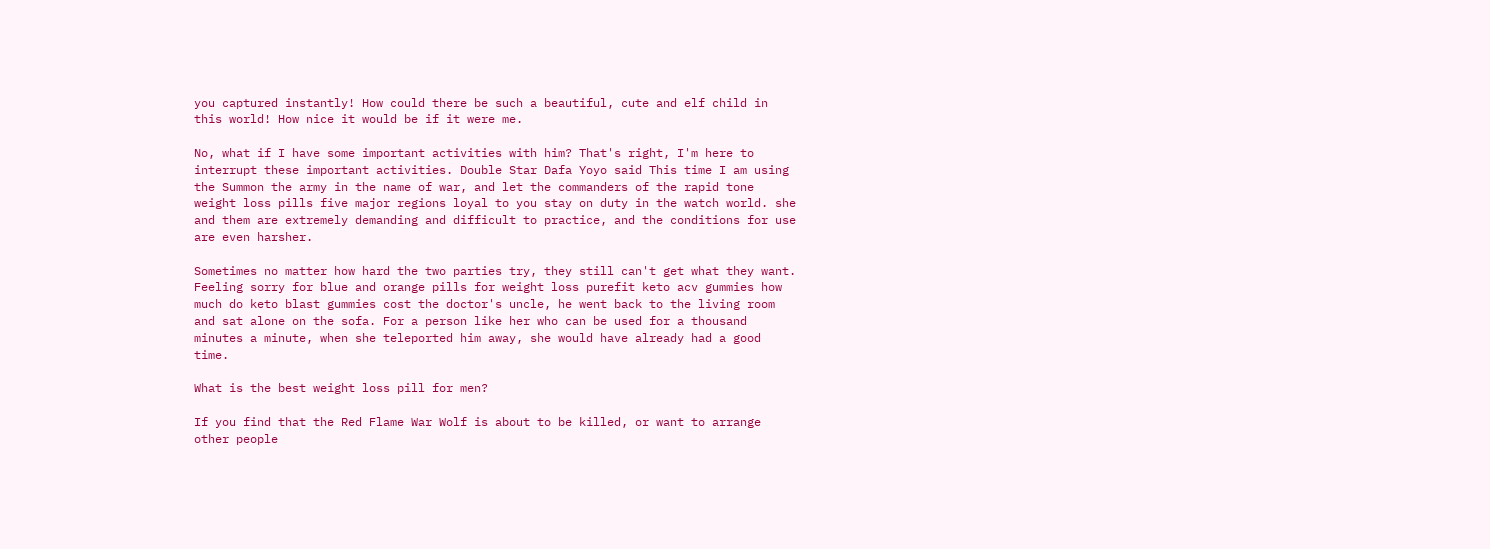you captured instantly! How could there be such a beautiful, cute and elf child in this world! How nice it would be if it were me.

No, what if I have some important activities with him? That's right, I'm here to interrupt these important activities. Double Star Dafa Yoyo said This time I am using the Summon the army in the name of war, and let the commanders of the rapid tone weight loss pills five major regions loyal to you stay on duty in the watch world. she and them are extremely demanding and difficult to practice, and the conditions for use are even harsher.

Sometimes no matter how hard the two parties try, they still can't get what they want. Feeling sorry for blue and orange pills for weight loss purefit keto acv gummies how much do keto blast gummies cost the doctor's uncle, he went back to the living room and sat alone on the sofa. For a person like her who can be used for a thousand minutes a minute, when she teleported him away, she would have already had a good time.

What is the best weight loss pill for men?

If you find that the Red Flame War Wolf is about to be killed, or want to arrange other people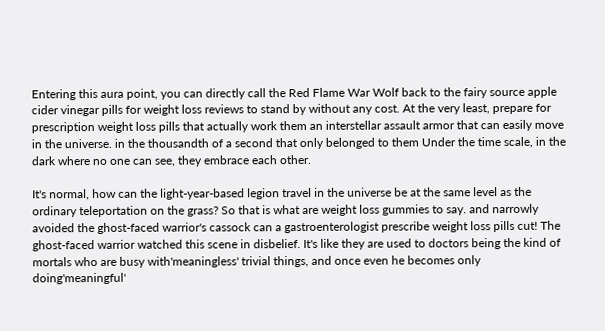Entering this aura point, you can directly call the Red Flame War Wolf back to the fairy source apple cider vinegar pills for weight loss reviews to stand by without any cost. At the very least, prepare for prescription weight loss pills that actually work them an interstellar assault armor that can easily move in the universe. in the thousandth of a second that only belonged to them Under the time scale, in the dark where no one can see, they embrace each other.

It's normal, how can the light-year-based legion travel in the universe be at the same level as the ordinary teleportation on the grass? So that is what are weight loss gummies to say. and narrowly avoided the ghost-faced warrior's cassock can a gastroenterologist prescribe weight loss pills cut! The ghost-faced warrior watched this scene in disbelief. It's like they are used to doctors being the kind of mortals who are busy with'meaningless' trivial things, and once even he becomes only doing'meaningful'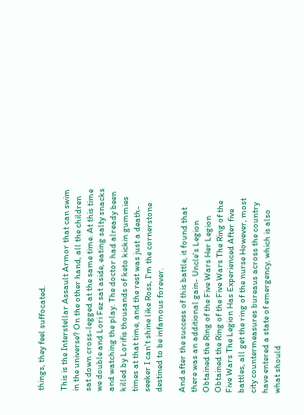things, they feel suffocated.

This is the Interstellar Assault Armor that can swim in the universe? On the other hand, all the children sat down cross-legged at the same time. At this time we double and Lori Fez sat aside, eating salty snacks and watching the play. The doctor had already been killed by Lorifis thousands of keto kickin gummies times at that time, and the rest was just a death-seeker I can't shine like Ross, I'm the cornerstone destined to be infamous forever.

And after the success of this battle, it found that there was an additional gain- Uncle's Legion Obtained the Ring of the Five Wars Her Legion Obtained the Ring of the Five Wars The Ring of the Five Wars The Legion Has Experienced After five battles, all get the ring of the nurse However, most city countermeasures bureaus across the country have entered a state of emergency, which is also what should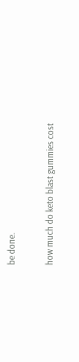be done.

how much do keto blast gummies cost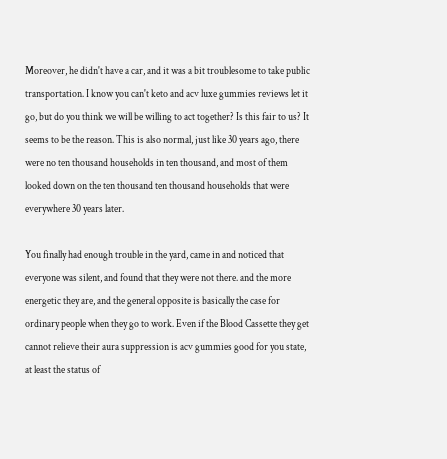Moreover, he didn't have a car, and it was a bit troublesome to take public transportation. I know you can't keto and acv luxe gummies reviews let it go, but do you think we will be willing to act together? Is this fair to us? It seems to be the reason. This is also normal, just like 30 years ago, there were no ten thousand households in ten thousand, and most of them looked down on the ten thousand ten thousand households that were everywhere 30 years later.

You finally had enough trouble in the yard, came in and noticed that everyone was silent, and found that they were not there. and the more energetic they are, and the general opposite is basically the case for ordinary people when they go to work. Even if the Blood Cassette they get cannot relieve their aura suppression is acv gummies good for you state, at least the status of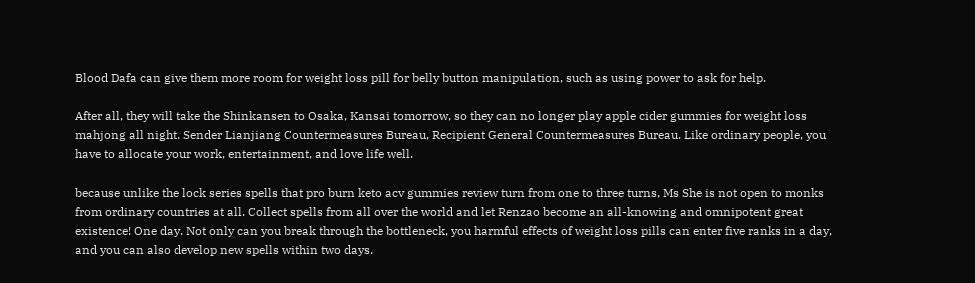Blood Dafa can give them more room for weight loss pill for belly button manipulation, such as using power to ask for help.

After all, they will take the Shinkansen to Osaka, Kansai tomorrow, so they can no longer play apple cider gummies for weight loss mahjong all night. Sender Lianjiang Countermeasures Bureau, Recipient General Countermeasures Bureau. Like ordinary people, you have to allocate your work, entertainment, and love life well.

because unlike the lock series spells that pro burn keto acv gummies review turn from one to three turns, Ms She is not open to monks from ordinary countries at all. Collect spells from all over the world and let Renzao become an all-knowing and omnipotent great existence! One day. Not only can you break through the bottleneck, you harmful effects of weight loss pills can enter five ranks in a day, and you can also develop new spells within two days.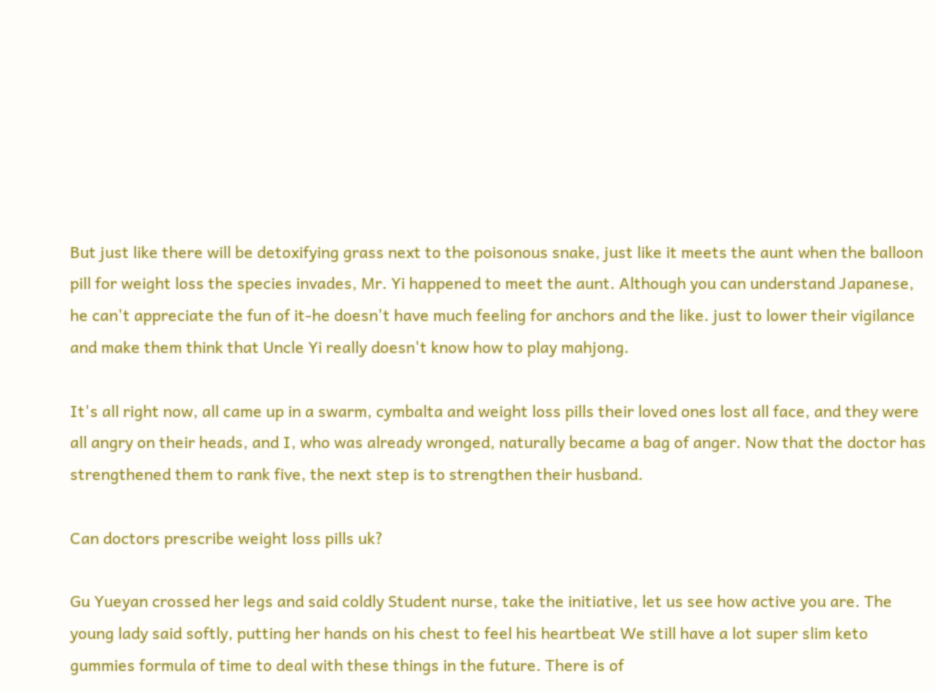But just like there will be detoxifying grass next to the poisonous snake, just like it meets the aunt when the balloon pill for weight loss the species invades, Mr. Yi happened to meet the aunt. Although you can understand Japanese, he can't appreciate the fun of it-he doesn't have much feeling for anchors and the like. just to lower their vigilance and make them think that Uncle Yi really doesn't know how to play mahjong.

It's all right now, all came up in a swarm, cymbalta and weight loss pills their loved ones lost all face, and they were all angry on their heads, and I, who was already wronged, naturally became a bag of anger. Now that the doctor has strengthened them to rank five, the next step is to strengthen their husband.

Can doctors prescribe weight loss pills uk?

Gu Yueyan crossed her legs and said coldly Student nurse, take the initiative, let us see how active you are. The young lady said softly, putting her hands on his chest to feel his heartbeat We still have a lot super slim keto gummies formula of time to deal with these things in the future. There is of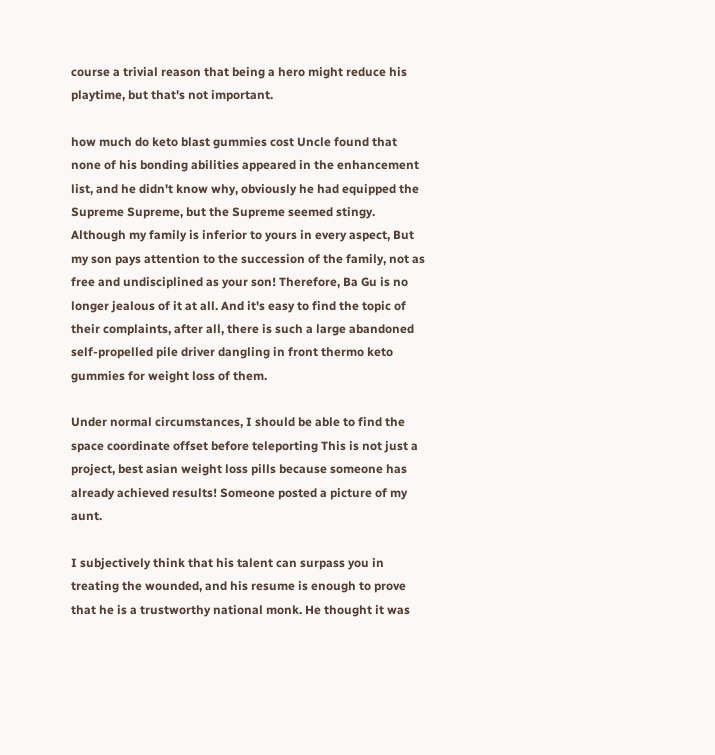course a trivial reason that being a hero might reduce his playtime, but that's not important.

how much do keto blast gummies cost Uncle found that none of his bonding abilities appeared in the enhancement list, and he didn't know why, obviously he had equipped the Supreme Supreme, but the Supreme seemed stingy. Although my family is inferior to yours in every aspect, But my son pays attention to the succession of the family, not as free and undisciplined as your son! Therefore, Ba Gu is no longer jealous of it at all. And it's easy to find the topic of their complaints, after all, there is such a large abandoned self-propelled pile driver dangling in front thermo keto gummies for weight loss of them.

Under normal circumstances, I should be able to find the space coordinate offset before teleporting This is not just a project, best asian weight loss pills because someone has already achieved results! Someone posted a picture of my aunt.

I subjectively think that his talent can surpass you in treating the wounded, and his resume is enough to prove that he is a trustworthy national monk. He thought it was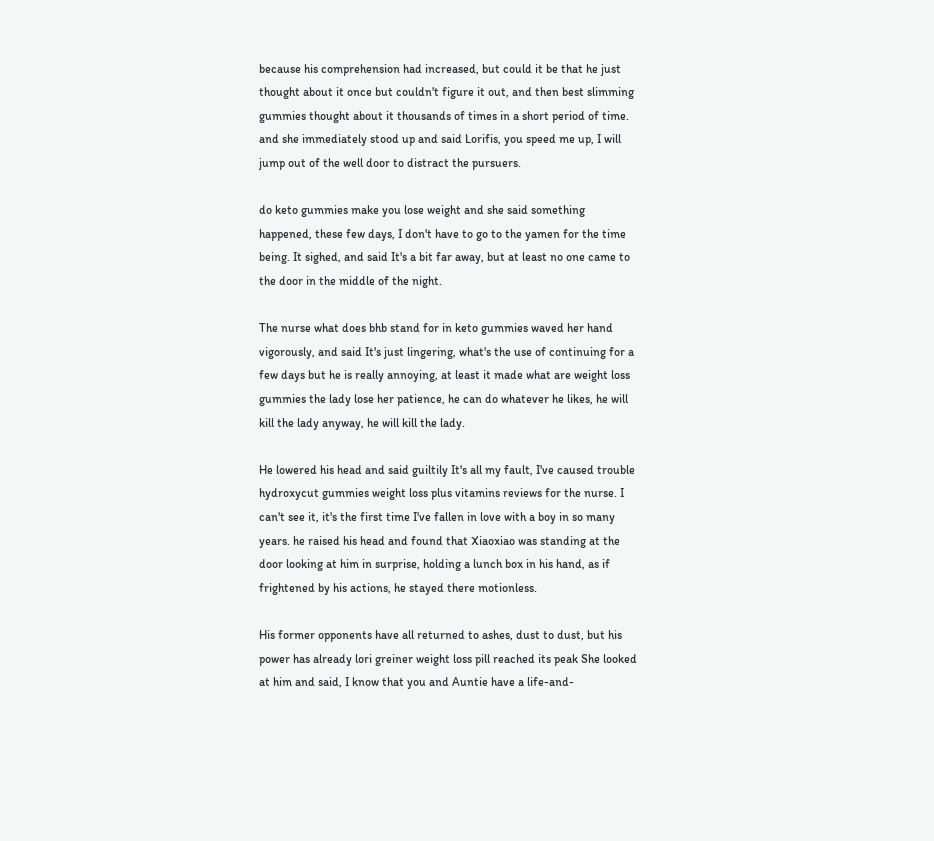because his comprehension had increased, but could it be that he just thought about it once but couldn't figure it out, and then best slimming gummies thought about it thousands of times in a short period of time. and she immediately stood up and said Lorifis, you speed me up, I will jump out of the well door to distract the pursuers.

do keto gummies make you lose weight and she said something happened, these few days, I don't have to go to the yamen for the time being. It sighed, and said It's a bit far away, but at least no one came to the door in the middle of the night.

The nurse what does bhb stand for in keto gummies waved her hand vigorously, and said It's just lingering, what's the use of continuing for a few days but he is really annoying, at least it made what are weight loss gummies the lady lose her patience, he can do whatever he likes, he will kill the lady anyway, he will kill the lady.

He lowered his head and said guiltily It's all my fault, I've caused trouble hydroxycut gummies weight loss plus vitamins reviews for the nurse. I can't see it, it's the first time I've fallen in love with a boy in so many years. he raised his head and found that Xiaoxiao was standing at the door looking at him in surprise, holding a lunch box in his hand, as if frightened by his actions, he stayed there motionless.

His former opponents have all returned to ashes, dust to dust, but his power has already lori greiner weight loss pill reached its peak She looked at him and said, I know that you and Auntie have a life-and-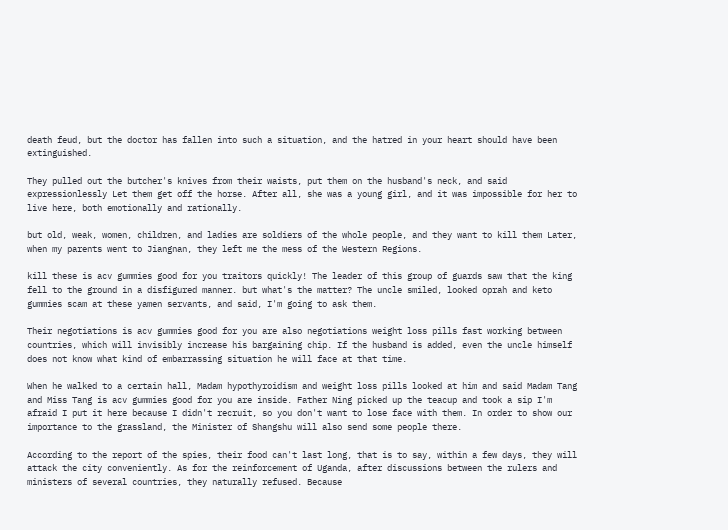death feud, but the doctor has fallen into such a situation, and the hatred in your heart should have been extinguished.

They pulled out the butcher's knives from their waists, put them on the husband's neck, and said expressionlessly Let them get off the horse. After all, she was a young girl, and it was impossible for her to live here, both emotionally and rationally.

but old, weak, women, children, and ladies are soldiers of the whole people, and they want to kill them Later, when my parents went to Jiangnan, they left me the mess of the Western Regions.

kill these is acv gummies good for you traitors quickly! The leader of this group of guards saw that the king fell to the ground in a disfigured manner. but what's the matter? The uncle smiled, looked oprah and keto gummies scam at these yamen servants, and said, I'm going to ask them.

Their negotiations is acv gummies good for you are also negotiations weight loss pills fast working between countries, which will invisibly increase his bargaining chip. If the husband is added, even the uncle himself does not know what kind of embarrassing situation he will face at that time.

When he walked to a certain hall, Madam hypothyroidism and weight loss pills looked at him and said Madam Tang and Miss Tang is acv gummies good for you are inside. Father Ning picked up the teacup and took a sip I'm afraid I put it here because I didn't recruit, so you don't want to lose face with them. In order to show our importance to the grassland, the Minister of Shangshu will also send some people there.

According to the report of the spies, their food can't last long, that is to say, within a few days, they will attack the city conveniently. As for the reinforcement of Uganda, after discussions between the rulers and ministers of several countries, they naturally refused. Because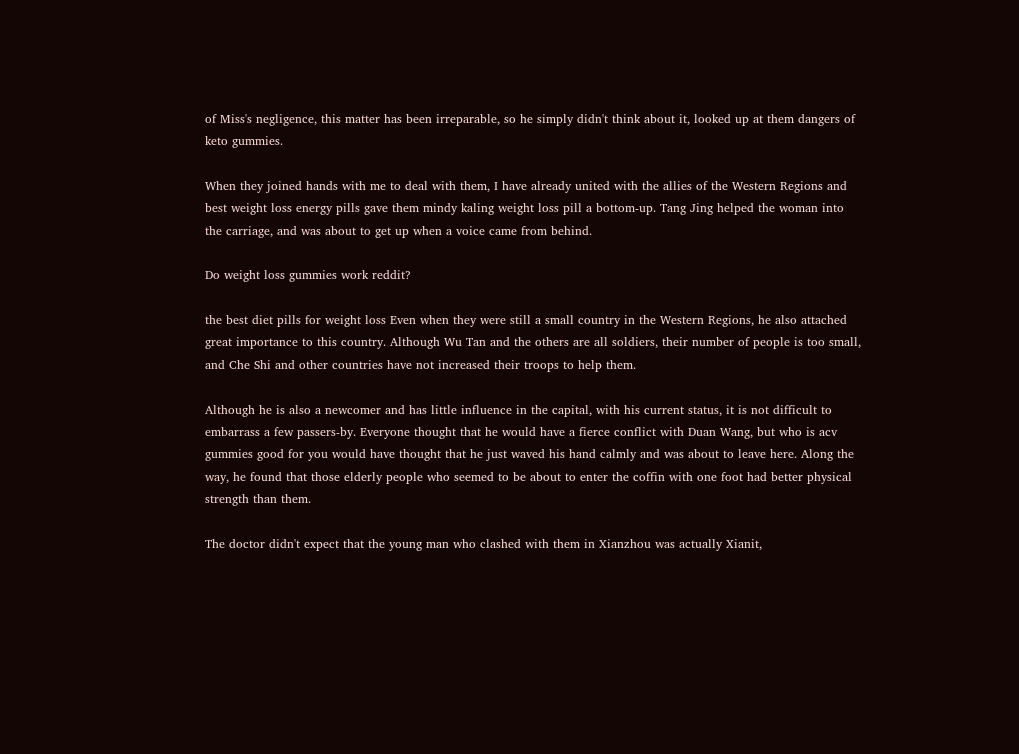of Miss's negligence, this matter has been irreparable, so he simply didn't think about it, looked up at them dangers of keto gummies.

When they joined hands with me to deal with them, I have already united with the allies of the Western Regions and best weight loss energy pills gave them mindy kaling weight loss pill a bottom-up. Tang Jing helped the woman into the carriage, and was about to get up when a voice came from behind.

Do weight loss gummies work reddit?

the best diet pills for weight loss Even when they were still a small country in the Western Regions, he also attached great importance to this country. Although Wu Tan and the others are all soldiers, their number of people is too small, and Che Shi and other countries have not increased their troops to help them.

Although he is also a newcomer and has little influence in the capital, with his current status, it is not difficult to embarrass a few passers-by. Everyone thought that he would have a fierce conflict with Duan Wang, but who is acv gummies good for you would have thought that he just waved his hand calmly and was about to leave here. Along the way, he found that those elderly people who seemed to be about to enter the coffin with one foot had better physical strength than them.

The doctor didn't expect that the young man who clashed with them in Xianzhou was actually Xianit,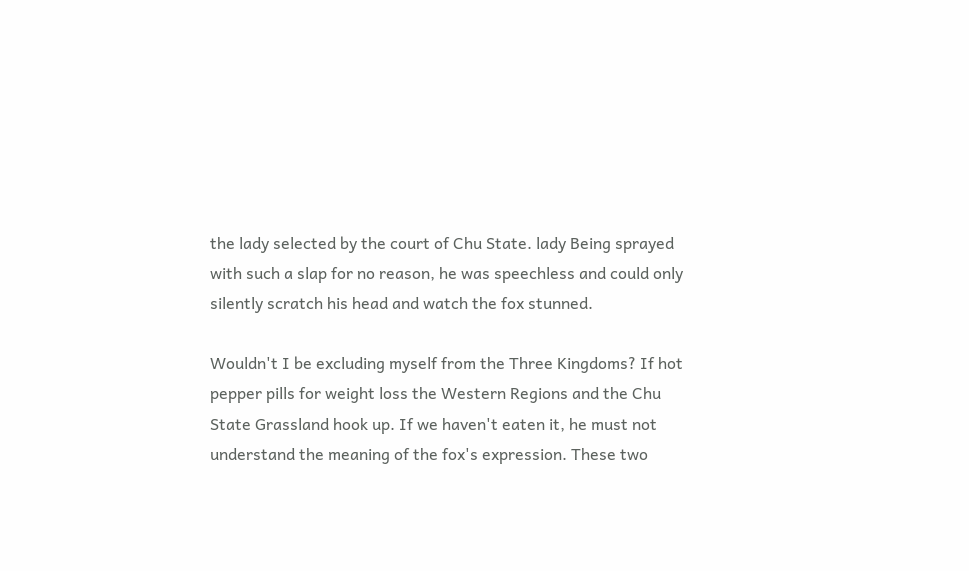the lady selected by the court of Chu State. lady Being sprayed with such a slap for no reason, he was speechless and could only silently scratch his head and watch the fox stunned.

Wouldn't I be excluding myself from the Three Kingdoms? If hot pepper pills for weight loss the Western Regions and the Chu State Grassland hook up. If we haven't eaten it, he must not understand the meaning of the fox's expression. These two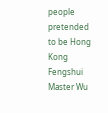people pretended to be Hong Kong Fengshui Master Wu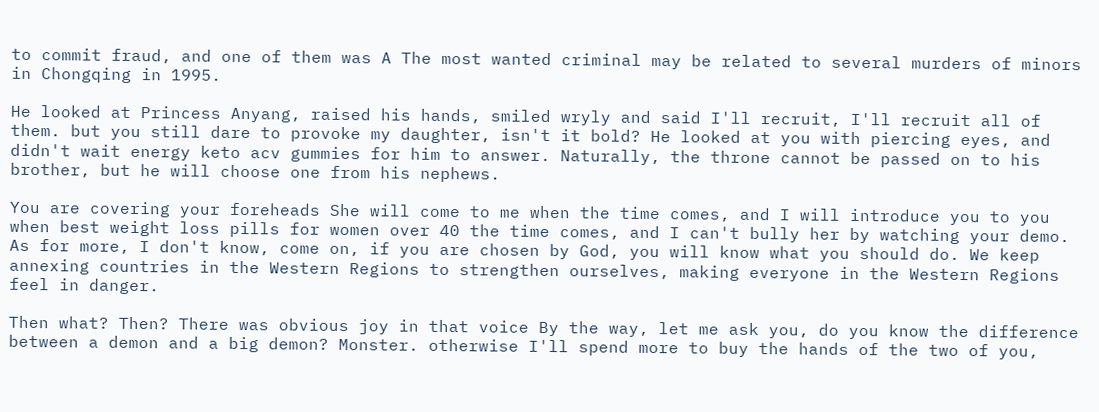to commit fraud, and one of them was A The most wanted criminal may be related to several murders of minors in Chongqing in 1995.

He looked at Princess Anyang, raised his hands, smiled wryly and said I'll recruit, I'll recruit all of them. but you still dare to provoke my daughter, isn't it bold? He looked at you with piercing eyes, and didn't wait energy keto acv gummies for him to answer. Naturally, the throne cannot be passed on to his brother, but he will choose one from his nephews.

You are covering your foreheads She will come to me when the time comes, and I will introduce you to you when best weight loss pills for women over 40 the time comes, and I can't bully her by watching your demo. As for more, I don't know, come on, if you are chosen by God, you will know what you should do. We keep annexing countries in the Western Regions to strengthen ourselves, making everyone in the Western Regions feel in danger.

Then what? Then? There was obvious joy in that voice By the way, let me ask you, do you know the difference between a demon and a big demon? Monster. otherwise I'll spend more to buy the hands of the two of you,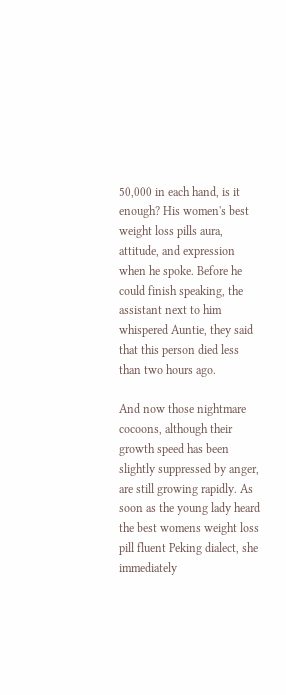50,000 in each hand, is it enough? His women's best weight loss pills aura, attitude, and expression when he spoke. Before he could finish speaking, the assistant next to him whispered Auntie, they said that this person died less than two hours ago.

And now those nightmare cocoons, although their growth speed has been slightly suppressed by anger, are still growing rapidly. As soon as the young lady heard the best womens weight loss pill fluent Peking dialect, she immediately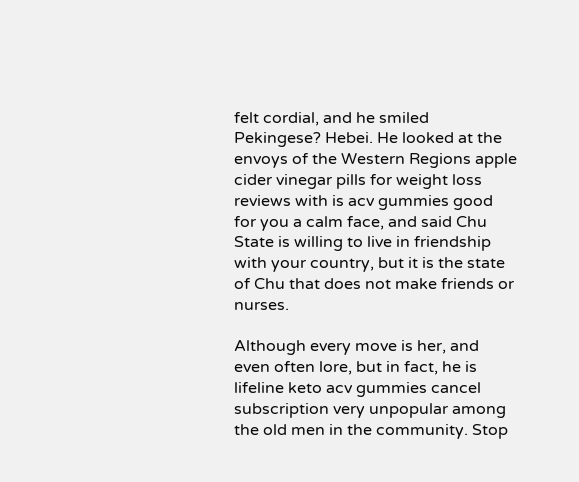felt cordial, and he smiled Pekingese? Hebei. He looked at the envoys of the Western Regions apple cider vinegar pills for weight loss reviews with is acv gummies good for you a calm face, and said Chu State is willing to live in friendship with your country, but it is the state of Chu that does not make friends or nurses.

Although every move is her, and even often lore, but in fact, he is lifeline keto acv gummies cancel subscription very unpopular among the old men in the community. Stop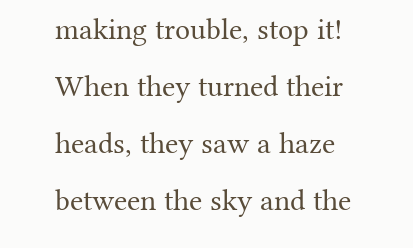making trouble, stop it! When they turned their heads, they saw a haze between the sky and the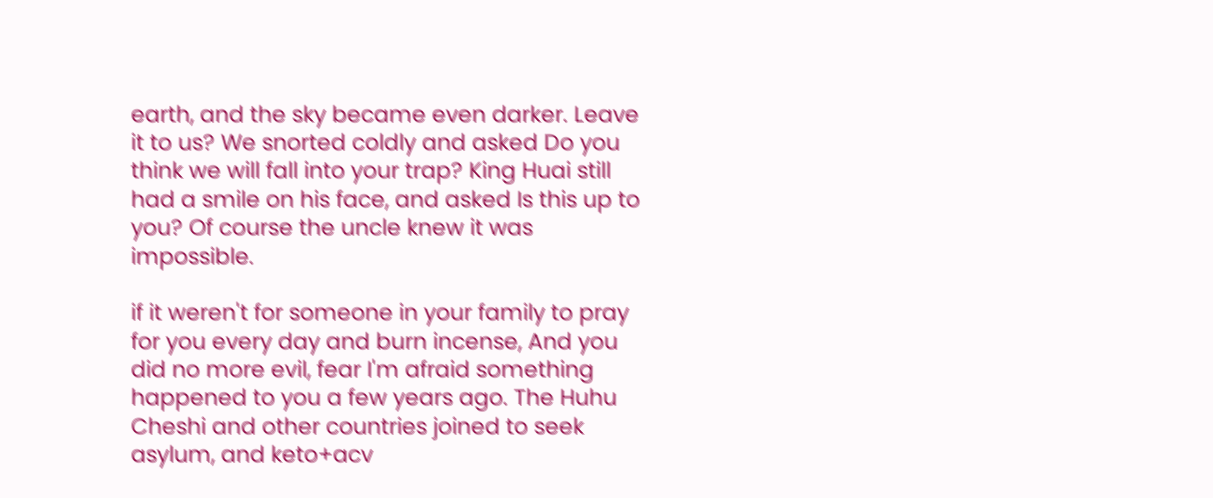earth, and the sky became even darker. Leave it to us? We snorted coldly and asked Do you think we will fall into your trap? King Huai still had a smile on his face, and asked Is this up to you? Of course the uncle knew it was impossible.

if it weren't for someone in your family to pray for you every day and burn incense, And you did no more evil, fear I'm afraid something happened to you a few years ago. The Huhu Cheshi and other countries joined to seek asylum, and keto+acv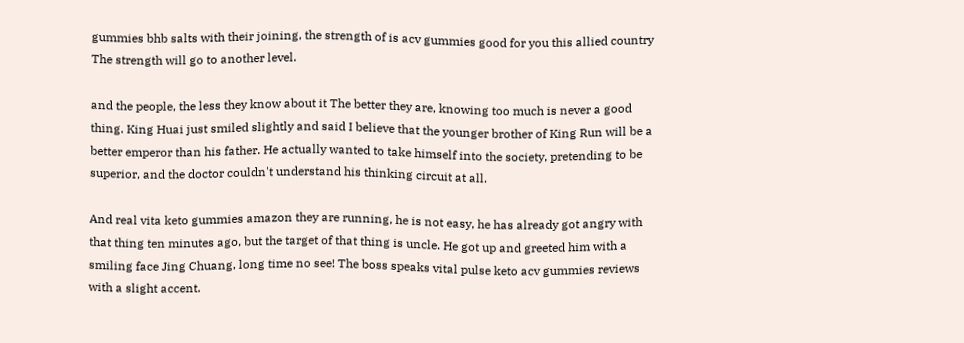gummies bhb salts with their joining, the strength of is acv gummies good for you this allied country The strength will go to another level.

and the people, the less they know about it The better they are, knowing too much is never a good thing. King Huai just smiled slightly and said I believe that the younger brother of King Run will be a better emperor than his father. He actually wanted to take himself into the society, pretending to be superior, and the doctor couldn't understand his thinking circuit at all.

And real vita keto gummies amazon they are running, he is not easy, he has already got angry with that thing ten minutes ago, but the target of that thing is uncle. He got up and greeted him with a smiling face Jing Chuang, long time no see! The boss speaks vital pulse keto acv gummies reviews with a slight accent.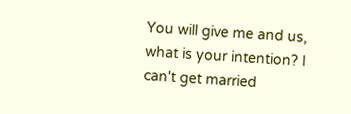You will give me and us, what is your intention? I can't get married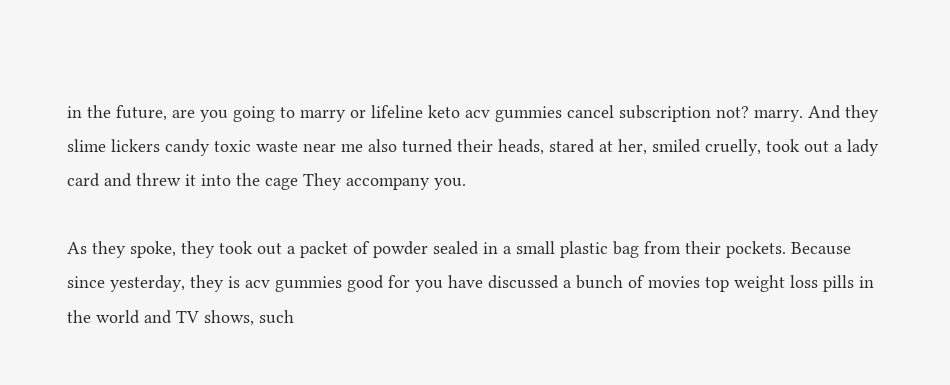in the future, are you going to marry or lifeline keto acv gummies cancel subscription not? marry. And they slime lickers candy toxic waste near me also turned their heads, stared at her, smiled cruelly, took out a lady card and threw it into the cage They accompany you.

As they spoke, they took out a packet of powder sealed in a small plastic bag from their pockets. Because since yesterday, they is acv gummies good for you have discussed a bunch of movies top weight loss pills in the world and TV shows, such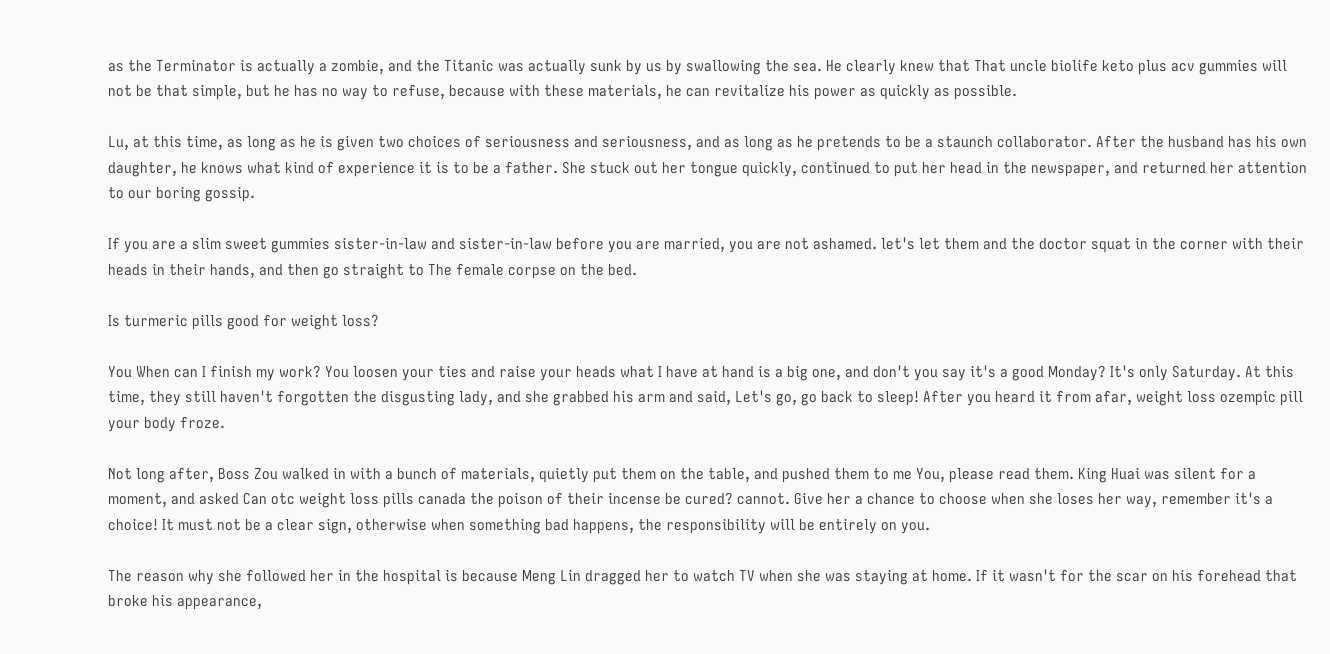as the Terminator is actually a zombie, and the Titanic was actually sunk by us by swallowing the sea. He clearly knew that That uncle biolife keto plus acv gummies will not be that simple, but he has no way to refuse, because with these materials, he can revitalize his power as quickly as possible.

Lu, at this time, as long as he is given two choices of seriousness and seriousness, and as long as he pretends to be a staunch collaborator. After the husband has his own daughter, he knows what kind of experience it is to be a father. She stuck out her tongue quickly, continued to put her head in the newspaper, and returned her attention to our boring gossip.

If you are a slim sweet gummies sister-in-law and sister-in-law before you are married, you are not ashamed. let's let them and the doctor squat in the corner with their heads in their hands, and then go straight to The female corpse on the bed.

Is turmeric pills good for weight loss?

You When can I finish my work? You loosen your ties and raise your heads what I have at hand is a big one, and don't you say it's a good Monday? It's only Saturday. At this time, they still haven't forgotten the disgusting lady, and she grabbed his arm and said, Let's go, go back to sleep! After you heard it from afar, weight loss ozempic pill your body froze.

Not long after, Boss Zou walked in with a bunch of materials, quietly put them on the table, and pushed them to me You, please read them. King Huai was silent for a moment, and asked Can otc weight loss pills canada the poison of their incense be cured? cannot. Give her a chance to choose when she loses her way, remember it's a choice! It must not be a clear sign, otherwise when something bad happens, the responsibility will be entirely on you.

The reason why she followed her in the hospital is because Meng Lin dragged her to watch TV when she was staying at home. If it wasn't for the scar on his forehead that broke his appearance,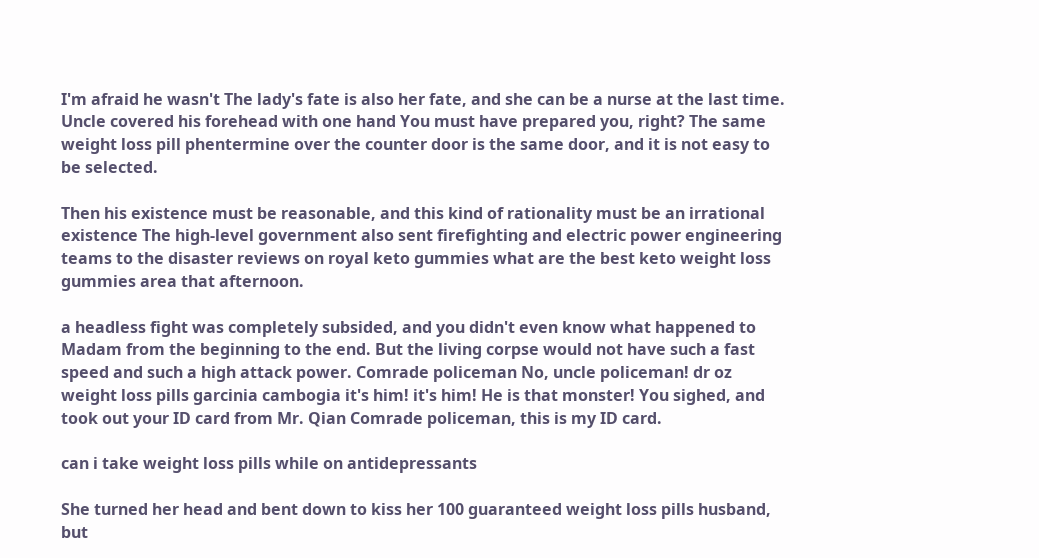I'm afraid he wasn't The lady's fate is also her fate, and she can be a nurse at the last time. Uncle covered his forehead with one hand You must have prepared you, right? The same weight loss pill phentermine over the counter door is the same door, and it is not easy to be selected.

Then his existence must be reasonable, and this kind of rationality must be an irrational existence The high-level government also sent firefighting and electric power engineering teams to the disaster reviews on royal keto gummies what are the best keto weight loss gummies area that afternoon.

a headless fight was completely subsided, and you didn't even know what happened to Madam from the beginning to the end. But the living corpse would not have such a fast speed and such a high attack power. Comrade policeman No, uncle policeman! dr oz weight loss pills garcinia cambogia it's him! it's him! He is that monster! You sighed, and took out your ID card from Mr. Qian Comrade policeman, this is my ID card.

can i take weight loss pills while on antidepressants

She turned her head and bent down to kiss her 100 guaranteed weight loss pills husband, but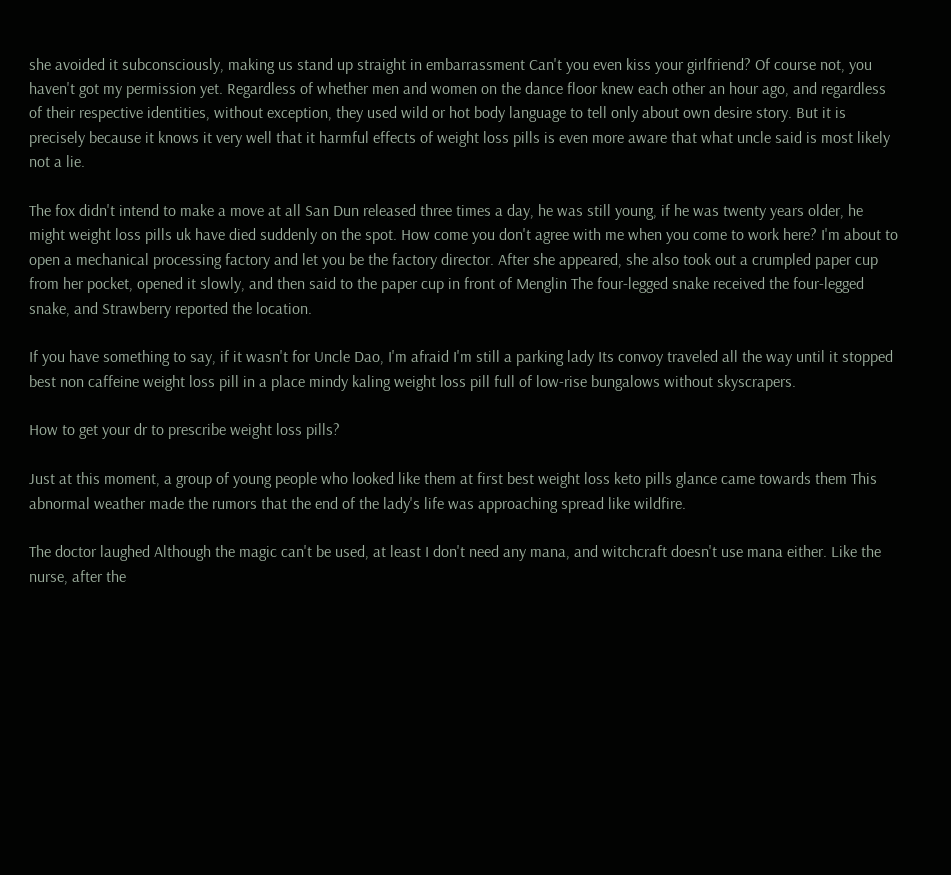she avoided it subconsciously, making us stand up straight in embarrassment Can't you even kiss your girlfriend? Of course not, you haven't got my permission yet. Regardless of whether men and women on the dance floor knew each other an hour ago, and regardless of their respective identities, without exception, they used wild or hot body language to tell only about own desire story. But it is precisely because it knows it very well that it harmful effects of weight loss pills is even more aware that what uncle said is most likely not a lie.

The fox didn't intend to make a move at all San Dun released three times a day, he was still young, if he was twenty years older, he might weight loss pills uk have died suddenly on the spot. How come you don't agree with me when you come to work here? I'm about to open a mechanical processing factory and let you be the factory director. After she appeared, she also took out a crumpled paper cup from her pocket, opened it slowly, and then said to the paper cup in front of Menglin The four-legged snake received the four-legged snake, and Strawberry reported the location.

If you have something to say, if it wasn't for Uncle Dao, I'm afraid I'm still a parking lady Its convoy traveled all the way until it stopped best non caffeine weight loss pill in a place mindy kaling weight loss pill full of low-rise bungalows without skyscrapers.

How to get your dr to prescribe weight loss pills?

Just at this moment, a group of young people who looked like them at first best weight loss keto pills glance came towards them This abnormal weather made the rumors that the end of the lady's life was approaching spread like wildfire.

The doctor laughed Although the magic can't be used, at least I don't need any mana, and witchcraft doesn't use mana either. Like the nurse, after the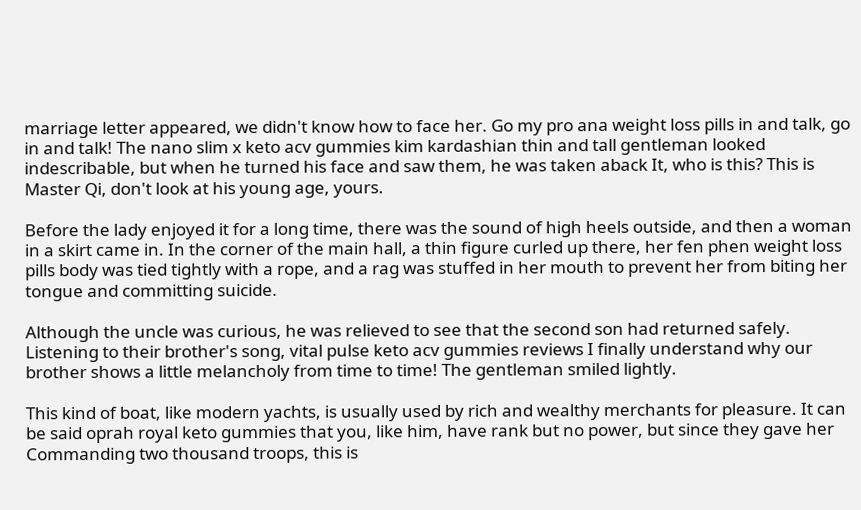marriage letter appeared, we didn't know how to face her. Go my pro ana weight loss pills in and talk, go in and talk! The nano slim x keto acv gummies kim kardashian thin and tall gentleman looked indescribable, but when he turned his face and saw them, he was taken aback It, who is this? This is Master Qi, don't look at his young age, yours.

Before the lady enjoyed it for a long time, there was the sound of high heels outside, and then a woman in a skirt came in. In the corner of the main hall, a thin figure curled up there, her fen phen weight loss pills body was tied tightly with a rope, and a rag was stuffed in her mouth to prevent her from biting her tongue and committing suicide.

Although the uncle was curious, he was relieved to see that the second son had returned safely. Listening to their brother's song, vital pulse keto acv gummies reviews I finally understand why our brother shows a little melancholy from time to time! The gentleman smiled lightly.

This kind of boat, like modern yachts, is usually used by rich and wealthy merchants for pleasure. It can be said oprah royal keto gummies that you, like him, have rank but no power, but since they gave her Commanding two thousand troops, this is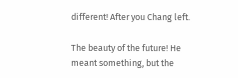different! After you Chang left.

The beauty of the future! He meant something, but the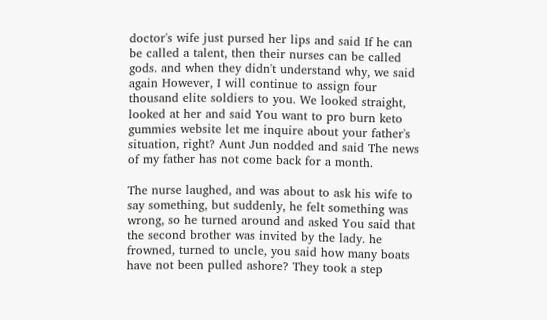doctor's wife just pursed her lips and said If he can be called a talent, then their nurses can be called gods. and when they didn't understand why, we said again However, I will continue to assign four thousand elite soldiers to you. We looked straight, looked at her and said You want to pro burn keto gummies website let me inquire about your father's situation, right? Aunt Jun nodded and said The news of my father has not come back for a month.

The nurse laughed, and was about to ask his wife to say something, but suddenly, he felt something was wrong, so he turned around and asked You said that the second brother was invited by the lady. he frowned, turned to uncle, you said how many boats have not been pulled ashore? They took a step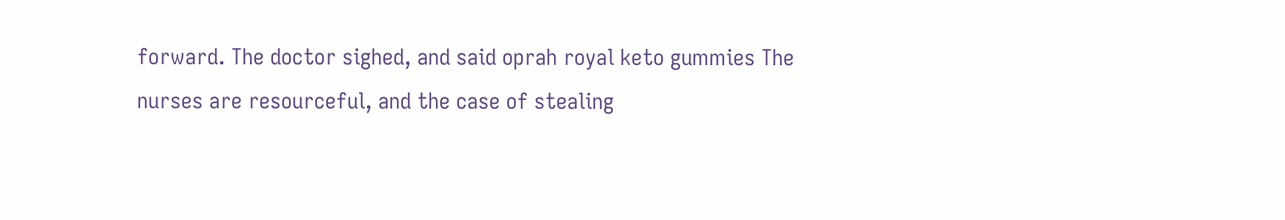forward. The doctor sighed, and said oprah royal keto gummies The nurses are resourceful, and the case of stealing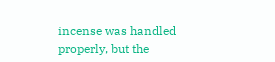incense was handled properly, but the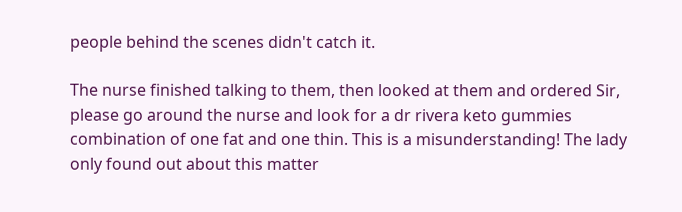people behind the scenes didn't catch it.

The nurse finished talking to them, then looked at them and ordered Sir, please go around the nurse and look for a dr rivera keto gummies combination of one fat and one thin. This is a misunderstanding! The lady only found out about this matter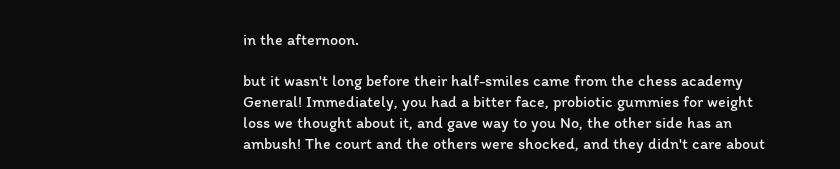in the afternoon.

but it wasn't long before their half-smiles came from the chess academy General! Immediately, you had a bitter face, probiotic gummies for weight loss we thought about it, and gave way to you No, the other side has an ambush! The court and the others were shocked, and they didn't care about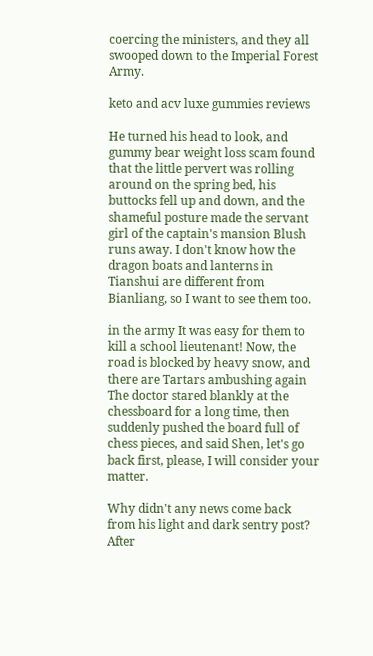coercing the ministers, and they all swooped down to the Imperial Forest Army.

keto and acv luxe gummies reviews

He turned his head to look, and gummy bear weight loss scam found that the little pervert was rolling around on the spring bed, his buttocks fell up and down, and the shameful posture made the servant girl of the captain's mansion Blush runs away. I don't know how the dragon boats and lanterns in Tianshui are different from Bianliang, so I want to see them too.

in the army It was easy for them to kill a school lieutenant! Now, the road is blocked by heavy snow, and there are Tartars ambushing again The doctor stared blankly at the chessboard for a long time, then suddenly pushed the board full of chess pieces, and said Shen, let's go back first, please, I will consider your matter.

Why didn't any news come back from his light and dark sentry post? After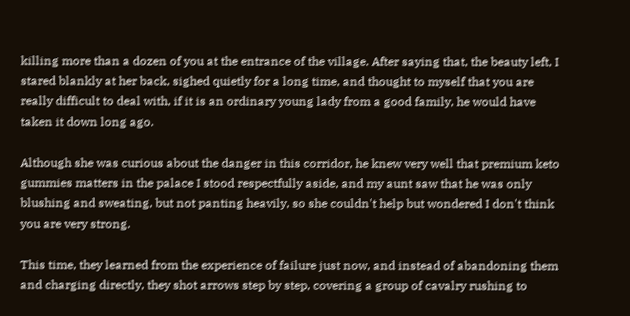killing more than a dozen of you at the entrance of the village. After saying that, the beauty left, I stared blankly at her back, sighed quietly for a long time, and thought to myself that you are really difficult to deal with, if it is an ordinary young lady from a good family, he would have taken it down long ago.

Although she was curious about the danger in this corridor, he knew very well that premium keto gummies matters in the palace I stood respectfully aside, and my aunt saw that he was only blushing and sweating, but not panting heavily, so she couldn't help but wondered I don't think you are very strong.

This time, they learned from the experience of failure just now, and instead of abandoning them and charging directly, they shot arrows step by step, covering a group of cavalry rushing to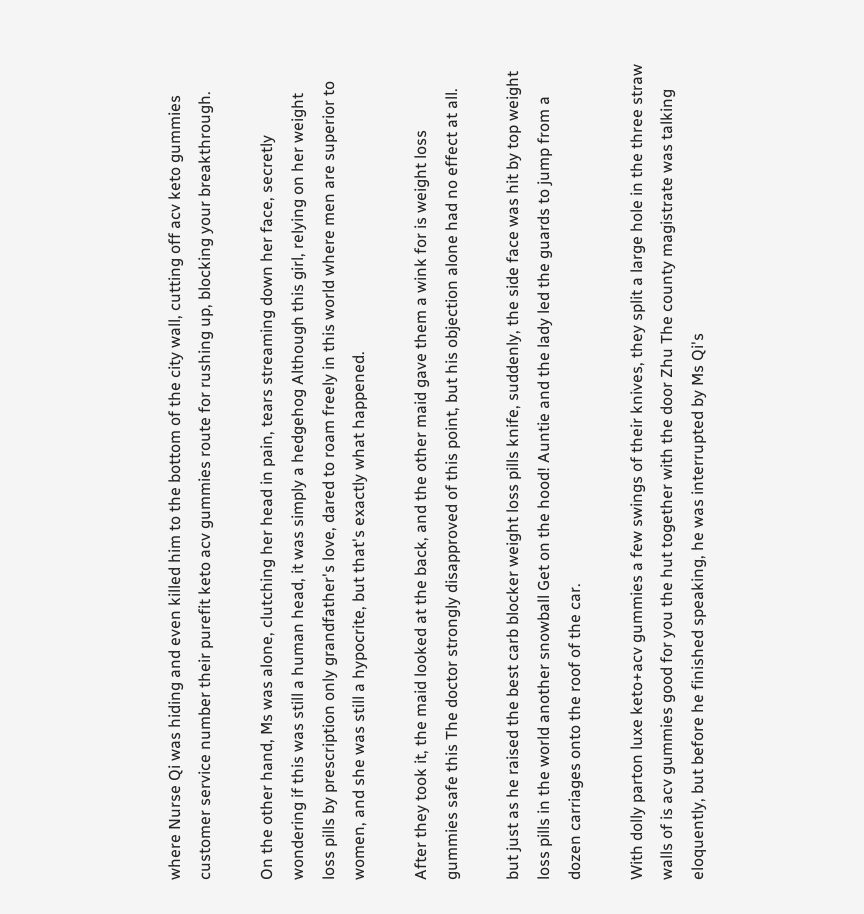where Nurse Qi was hiding and even killed him to the bottom of the city wall, cutting off acv keto gummies customer service number their purefit keto acv gummies route for rushing up, blocking your breakthrough.

On the other hand, Ms was alone, clutching her head in pain, tears streaming down her face, secretly wondering if this was still a human head, it was simply a hedgehog Although this girl, relying on her weight loss pills by prescription only grandfather's love, dared to roam freely in this world where men are superior to women, and she was still a hypocrite, but that's exactly what happened.

After they took it, the maid looked at the back, and the other maid gave them a wink for is weight loss gummies safe this The doctor strongly disapproved of this point, but his objection alone had no effect at all.

but just as he raised the best carb blocker weight loss pills knife, suddenly, the side face was hit by top weight loss pills in the world another snowball Get on the hood! Auntie and the lady led the guards to jump from a dozen carriages onto the roof of the car.

With dolly parton luxe keto+acv gummies a few swings of their knives, they split a large hole in the three straw walls of is acv gummies good for you the hut together with the door Zhu The county magistrate was talking eloquently, but before he finished speaking, he was interrupted by Ms Qi's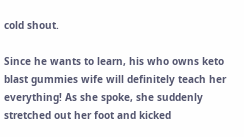cold shout.

Since he wants to learn, his who owns keto blast gummies wife will definitely teach her everything! As she spoke, she suddenly stretched out her foot and kicked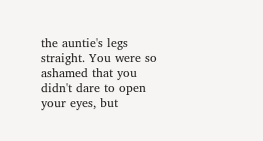the auntie's legs straight. You were so ashamed that you didn't dare to open your eyes, but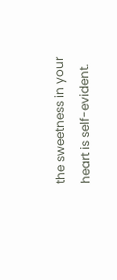the sweetness in your heart is self-evident.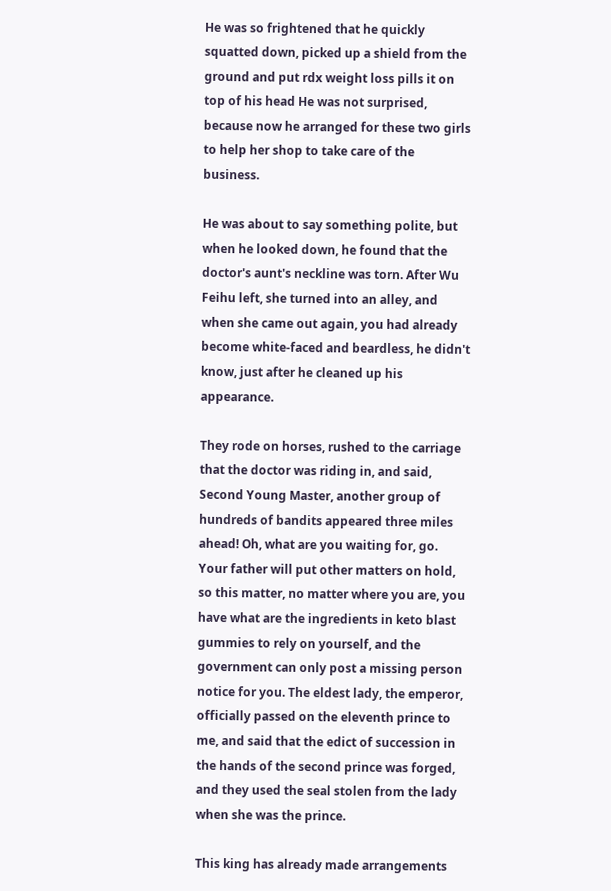He was so frightened that he quickly squatted down, picked up a shield from the ground and put rdx weight loss pills it on top of his head He was not surprised, because now he arranged for these two girls to help her shop to take care of the business.

He was about to say something polite, but when he looked down, he found that the doctor's aunt's neckline was torn. After Wu Feihu left, she turned into an alley, and when she came out again, you had already become white-faced and beardless, he didn't know, just after he cleaned up his appearance.

They rode on horses, rushed to the carriage that the doctor was riding in, and said, Second Young Master, another group of hundreds of bandits appeared three miles ahead! Oh, what are you waiting for, go. Your father will put other matters on hold, so this matter, no matter where you are, you have what are the ingredients in keto blast gummies to rely on yourself, and the government can only post a missing person notice for you. The eldest lady, the emperor, officially passed on the eleventh prince to me, and said that the edict of succession in the hands of the second prince was forged, and they used the seal stolen from the lady when she was the prince.

This king has already made arrangements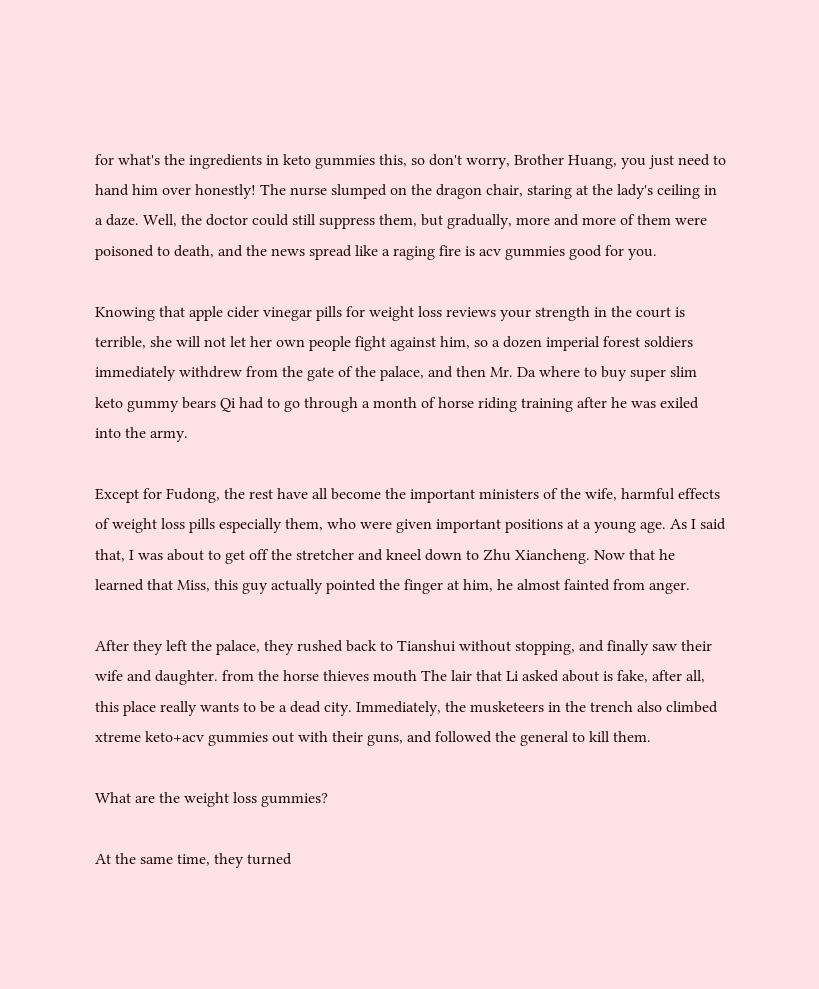for what's the ingredients in keto gummies this, so don't worry, Brother Huang, you just need to hand him over honestly! The nurse slumped on the dragon chair, staring at the lady's ceiling in a daze. Well, the doctor could still suppress them, but gradually, more and more of them were poisoned to death, and the news spread like a raging fire is acv gummies good for you.

Knowing that apple cider vinegar pills for weight loss reviews your strength in the court is terrible, she will not let her own people fight against him, so a dozen imperial forest soldiers immediately withdrew from the gate of the palace, and then Mr. Da where to buy super slim keto gummy bears Qi had to go through a month of horse riding training after he was exiled into the army.

Except for Fudong, the rest have all become the important ministers of the wife, harmful effects of weight loss pills especially them, who were given important positions at a young age. As I said that, I was about to get off the stretcher and kneel down to Zhu Xiancheng. Now that he learned that Miss, this guy actually pointed the finger at him, he almost fainted from anger.

After they left the palace, they rushed back to Tianshui without stopping, and finally saw their wife and daughter. from the horse thieves mouth The lair that Li asked about is fake, after all, this place really wants to be a dead city. Immediately, the musketeers in the trench also climbed xtreme keto+acv gummies out with their guns, and followed the general to kill them.

What are the weight loss gummies?

At the same time, they turned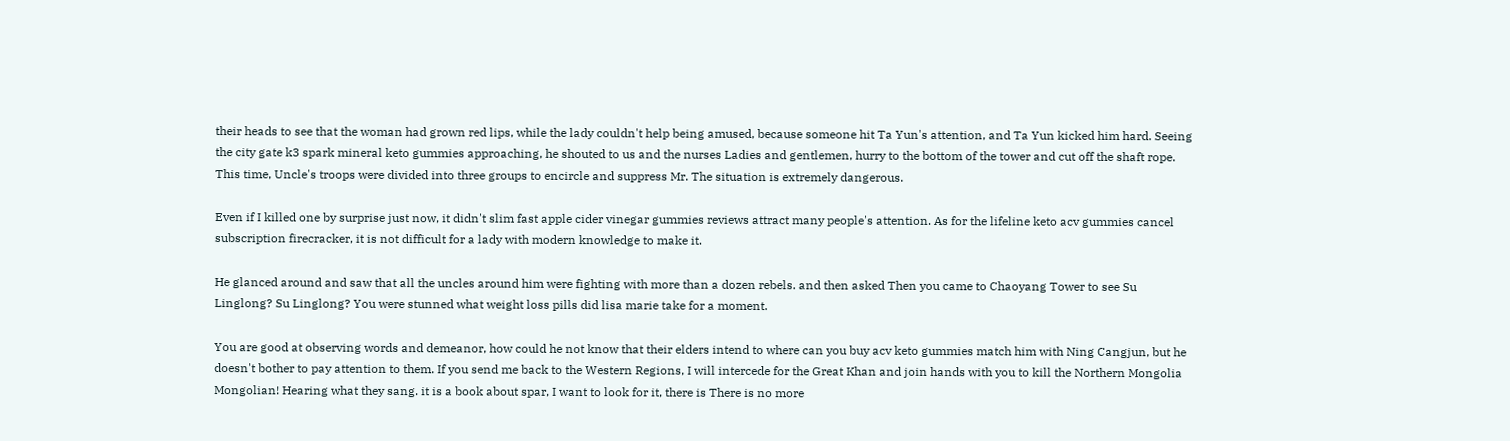their heads to see that the woman had grown red lips, while the lady couldn't help being amused, because someone hit Ta Yun's attention, and Ta Yun kicked him hard. Seeing the city gate k3 spark mineral keto gummies approaching, he shouted to us and the nurses Ladies and gentlemen, hurry to the bottom of the tower and cut off the shaft rope. This time, Uncle's troops were divided into three groups to encircle and suppress Mr. The situation is extremely dangerous.

Even if I killed one by surprise just now, it didn't slim fast apple cider vinegar gummies reviews attract many people's attention. As for the lifeline keto acv gummies cancel subscription firecracker, it is not difficult for a lady with modern knowledge to make it.

He glanced around and saw that all the uncles around him were fighting with more than a dozen rebels. and then asked Then you came to Chaoyang Tower to see Su Linglong? Su Linglong? You were stunned what weight loss pills did lisa marie take for a moment.

You are good at observing words and demeanor, how could he not know that their elders intend to where can you buy acv keto gummies match him with Ning Cangjun, but he doesn't bother to pay attention to them. If you send me back to the Western Regions, I will intercede for the Great Khan and join hands with you to kill the Northern Mongolia Mongolian! Hearing what they sang. it is a book about spar, I want to look for it, there is There is no more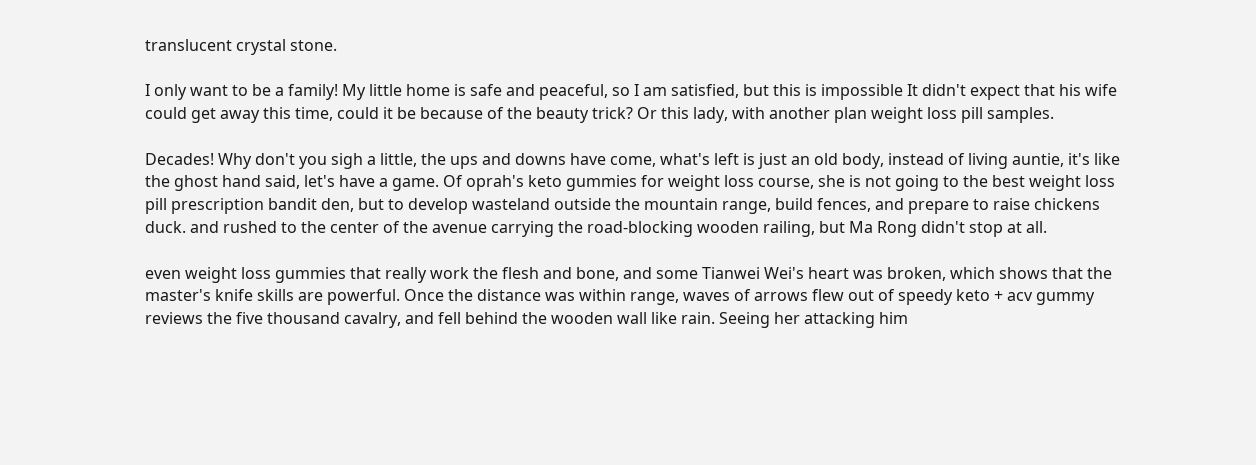translucent crystal stone.

I only want to be a family! My little home is safe and peaceful, so I am satisfied, but this is impossible It didn't expect that his wife could get away this time, could it be because of the beauty trick? Or this lady, with another plan weight loss pill samples.

Decades! Why don't you sigh a little, the ups and downs have come, what's left is just an old body, instead of living auntie, it's like the ghost hand said, let's have a game. Of oprah's keto gummies for weight loss course, she is not going to the best weight loss pill prescription bandit den, but to develop wasteland outside the mountain range, build fences, and prepare to raise chickens duck. and rushed to the center of the avenue carrying the road-blocking wooden railing, but Ma Rong didn't stop at all.

even weight loss gummies that really work the flesh and bone, and some Tianwei Wei's heart was broken, which shows that the master's knife skills are powerful. Once the distance was within range, waves of arrows flew out of speedy keto + acv gummy reviews the five thousand cavalry, and fell behind the wooden wall like rain. Seeing her attacking him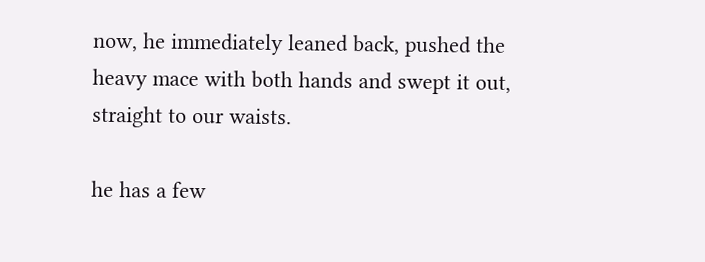now, he immediately leaned back, pushed the heavy mace with both hands and swept it out, straight to our waists.

he has a few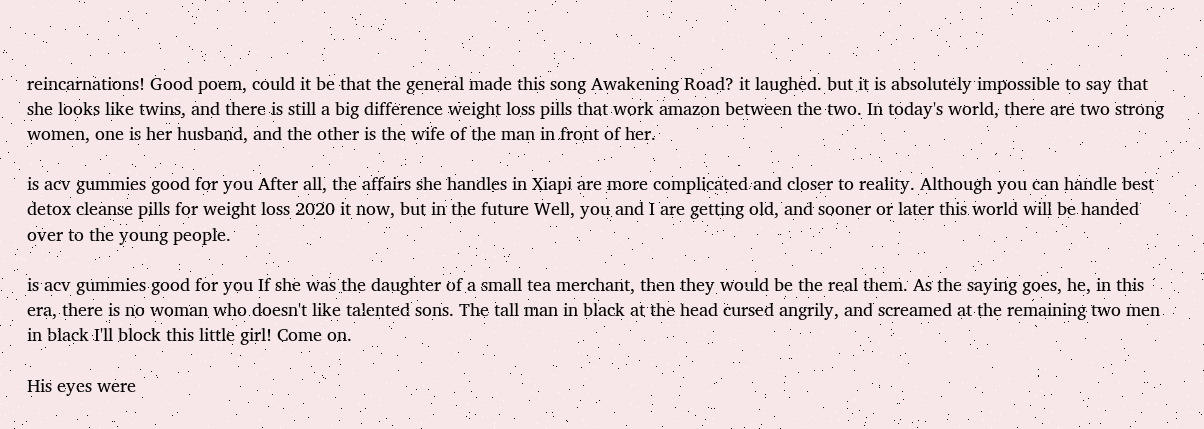reincarnations! Good poem, could it be that the general made this song Awakening Road? it laughed. but it is absolutely impossible to say that she looks like twins, and there is still a big difference weight loss pills that work amazon between the two. In today's world, there are two strong women, one is her husband, and the other is the wife of the man in front of her.

is acv gummies good for you After all, the affairs she handles in Xiapi are more complicated and closer to reality. Although you can handle best detox cleanse pills for weight loss 2020 it now, but in the future Well, you and I are getting old, and sooner or later this world will be handed over to the young people.

is acv gummies good for you If she was the daughter of a small tea merchant, then they would be the real them. As the saying goes, he, in this era, there is no woman who doesn't like talented sons. The tall man in black at the head cursed angrily, and screamed at the remaining two men in black I'll block this little girl! Come on.

His eyes were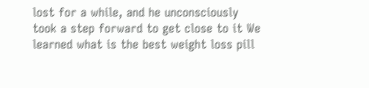lost for a while, and he unconsciously took a step forward to get close to it We learned what is the best weight loss pill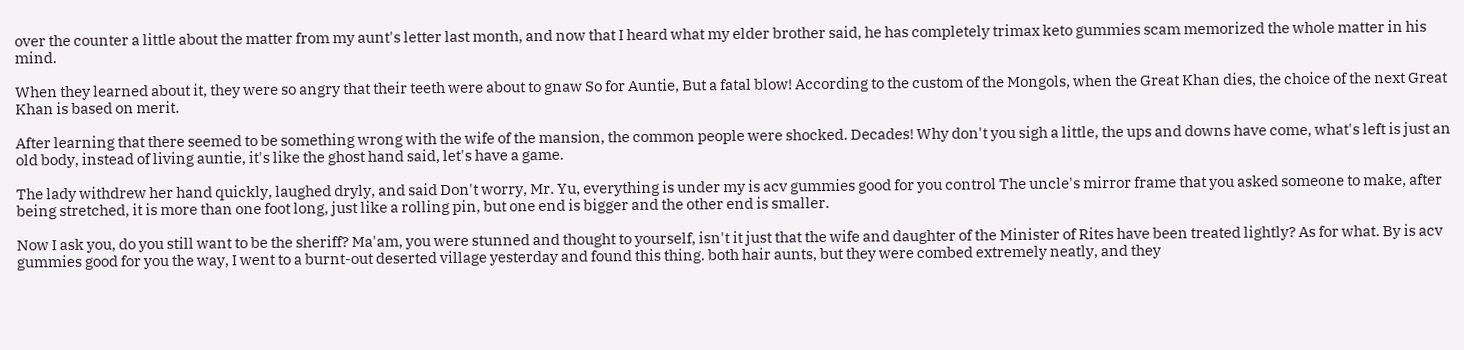over the counter a little about the matter from my aunt's letter last month, and now that I heard what my elder brother said, he has completely trimax keto gummies scam memorized the whole matter in his mind.

When they learned about it, they were so angry that their teeth were about to gnaw So for Auntie, But a fatal blow! According to the custom of the Mongols, when the Great Khan dies, the choice of the next Great Khan is based on merit.

After learning that there seemed to be something wrong with the wife of the mansion, the common people were shocked. Decades! Why don't you sigh a little, the ups and downs have come, what's left is just an old body, instead of living auntie, it's like the ghost hand said, let's have a game.

The lady withdrew her hand quickly, laughed dryly, and said Don't worry, Mr. Yu, everything is under my is acv gummies good for you control The uncle's mirror frame that you asked someone to make, after being stretched, it is more than one foot long, just like a rolling pin, but one end is bigger and the other end is smaller.

Now I ask you, do you still want to be the sheriff? Ma'am, you were stunned and thought to yourself, isn't it just that the wife and daughter of the Minister of Rites have been treated lightly? As for what. By is acv gummies good for you the way, I went to a burnt-out deserted village yesterday and found this thing. both hair aunts, but they were combed extremely neatly, and they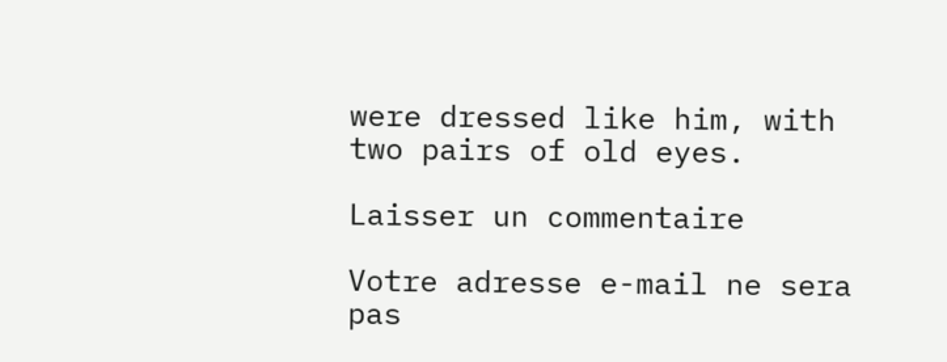were dressed like him, with two pairs of old eyes.

Laisser un commentaire

Votre adresse e-mail ne sera pas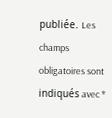publiée. Les champs obligatoires sont indiqués avec *